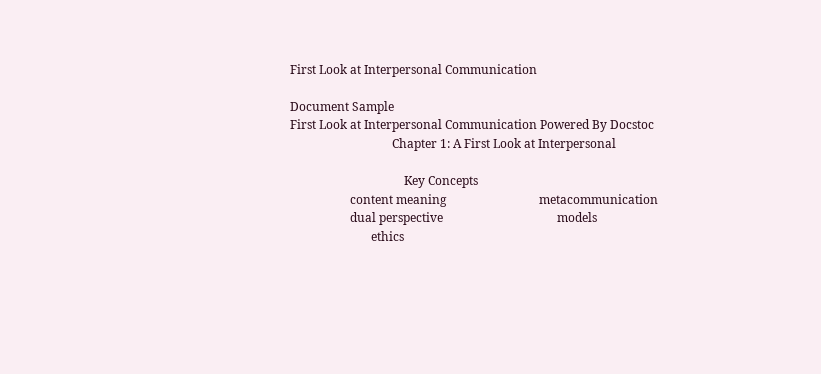First Look at Interpersonal Communication

Document Sample
First Look at Interpersonal Communication Powered By Docstoc
                                  Chapter 1: A First Look at Interpersonal

                                      Key Concepts
                    content meaning                               metacommunication
                    dual perspective                                      models
                           ethics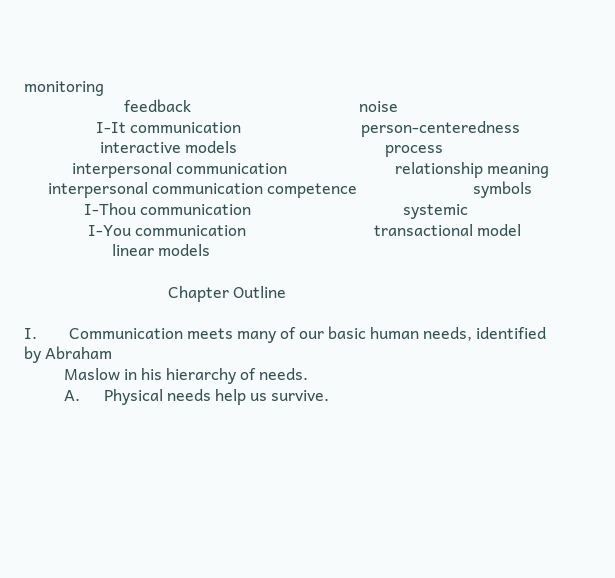monitoring
                         feedback                                          noise
                  I-It communication                              person-centeredness
                   interactive models                                     process
            interpersonal communication                           relationship meaning
      interpersonal communication competence                             symbols
               I-Thou communication                                      systemic
                I-You communication                                transactional model
                      linear models

                                    Chapter Outline

I.        Communication meets many of our basic human needs, identified by Abraham
          Maslow in his hierarchy of needs.
          A.      Physical needs help us survive.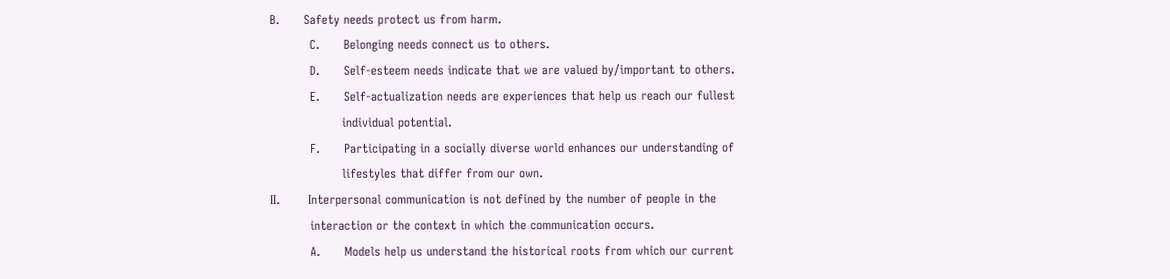B.      Safety needs protect us from harm.
          C.      Belonging needs connect us to others.
          D.      Self-esteem needs indicate that we are valued by/important to others.
          E.      Self-actualization needs are experiences that help us reach our fullest
                  individual potential.
          F.      Participating in a socially diverse world enhances our understanding of
                  lifestyles that differ from our own.
II.       Interpersonal communication is not defined by the number of people in the
          interaction or the context in which the communication occurs.
          A.      Models help us understand the historical roots from which our current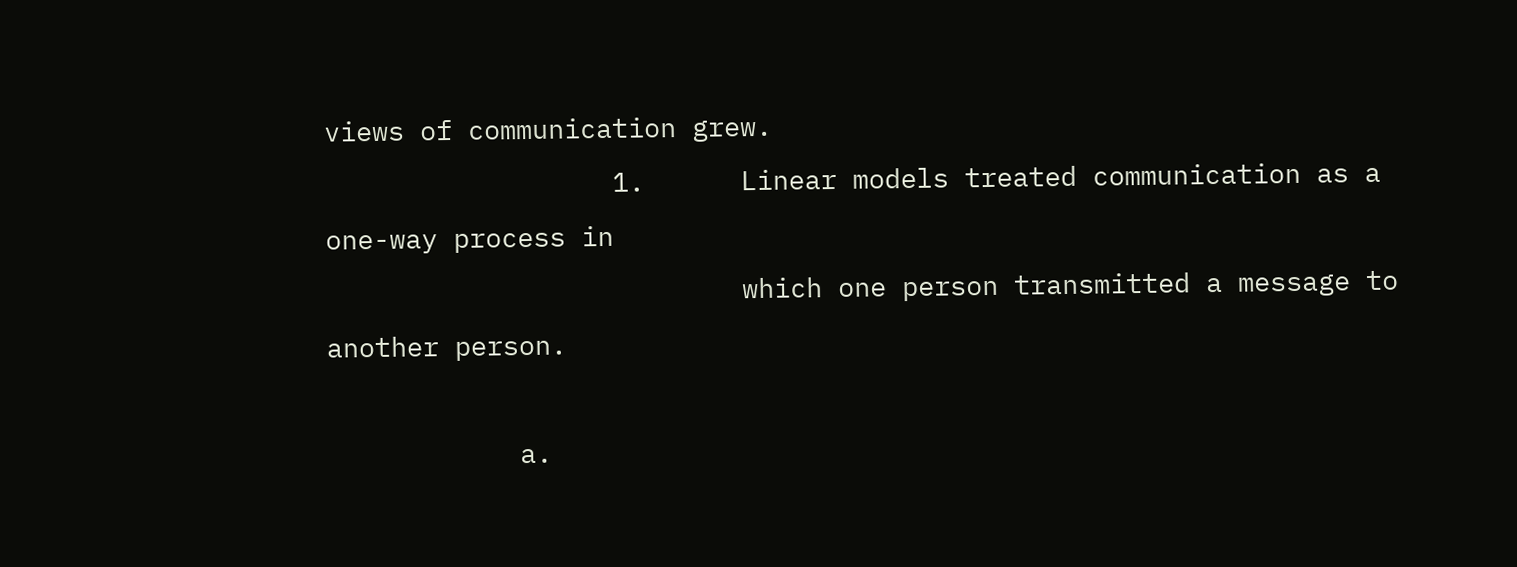views of communication grew.
                  1.      Linear models treated communication as a one-way process in
                          which one person transmitted a message to another person.

            a.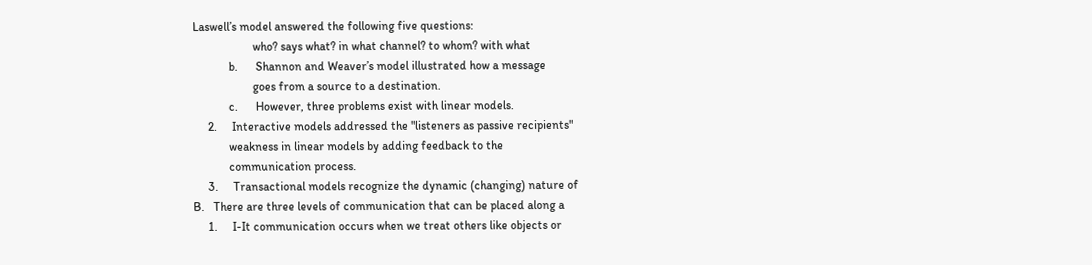Laswell’s model answered the following five questions:
                    who? says what? in what channel? to whom? with what
            b.      Shannon and Weaver’s model illustrated how a message
                    goes from a source to a destination.
            c.      However, three problems exist with linear models.
     2.     Interactive models addressed the "listeners as passive recipients"
            weakness in linear models by adding feedback to the
            communication process.
     3.     Transactional models recognize the dynamic (changing) nature of
B.   There are three levels of communication that can be placed along a
     1.     I-It communication occurs when we treat others like objects or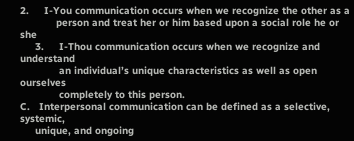2.     I-You communication occurs when we recognize the other as a
            person and treat her or him based upon a social role he or she
     3.     I-Thou communication occurs when we recognize and understand
             an individual’s unique characteristics as well as open ourselves
             completely to this person.
C.   Interpersonal communication can be defined as a selective, systemic,
     unique, and ongoing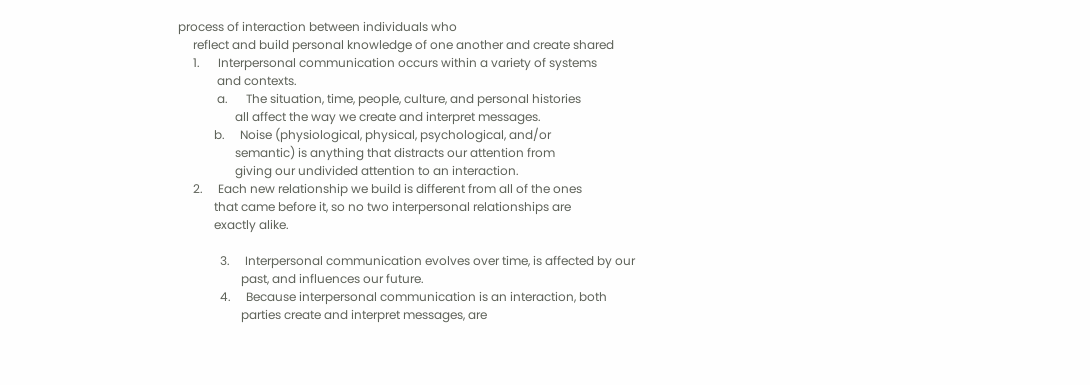process of interaction between individuals who
     reflect and build personal knowledge of one another and create shared
     1.      Interpersonal communication occurs within a variety of systems
             and contexts.
             a.      The situation, time, people, culture, and personal histories
                   all affect the way we create and interpret messages.
            b.     Noise (physiological, physical, psychological, and/or
                   semantic) is anything that distracts our attention from
                   giving our undivided attention to an interaction.
     2.     Each new relationship we build is different from all of the ones
            that came before it, so no two interpersonal relationships are
            exactly alike.

              3.     Interpersonal communication evolves over time, is affected by our
                     past, and influences our future.
              4.     Because interpersonal communication is an interaction, both
                     parties create and interpret messages, are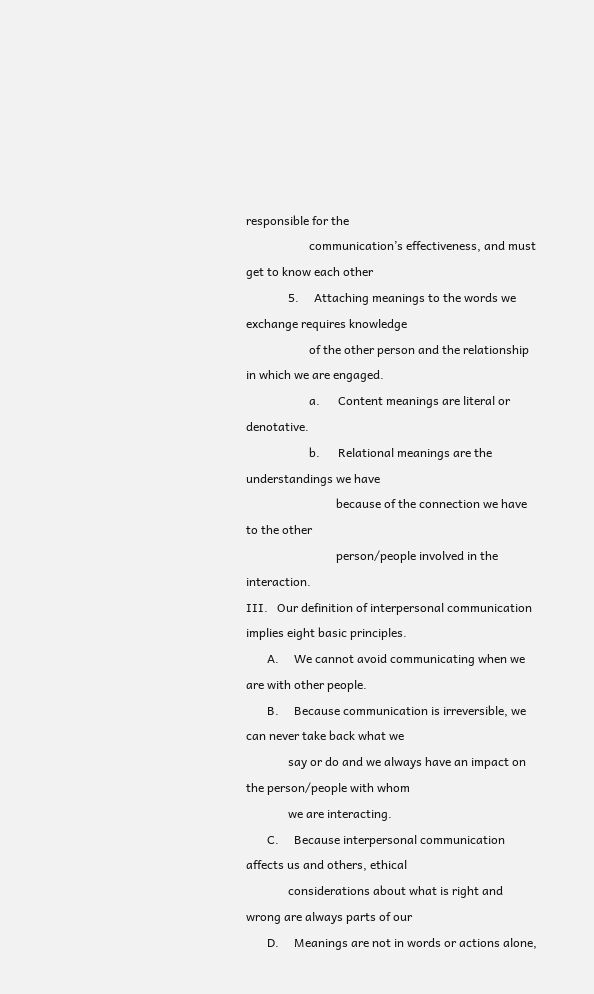responsible for the
                     communication’s effectiveness, and must get to know each other
              5.     Attaching meanings to the words we exchange requires knowledge
                     of the other person and the relationship in which we are engaged.
                     a.      Content meanings are literal or denotative.
                     b.      Relational meanings are the understandings we have
                              because of the connection we have to the other
                              person/people involved in the interaction.
III.   Our definition of interpersonal communication implies eight basic principles.
       A.     We cannot avoid communicating when we are with other people.
       B.     Because communication is irreversible, we can never take back what we
              say or do and we always have an impact on the person/people with whom
              we are interacting.
       C.     Because interpersonal communication affects us and others, ethical
              considerations about what is right and wrong are always parts of our
       D.     Meanings are not in words or actions alone,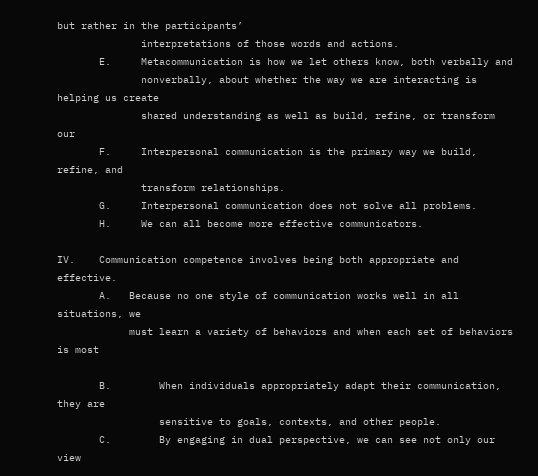but rather in the participants’
              interpretations of those words and actions.
       E.     Metacommunication is how we let others know, both verbally and
              nonverbally, about whether the way we are interacting is helping us create
              shared understanding as well as build, refine, or transform our
       F.     Interpersonal communication is the primary way we build, refine, and
              transform relationships.
       G.     Interpersonal communication does not solve all problems.
       H.     We can all become more effective communicators.

IV.    Communication competence involves being both appropriate and effective.
       A.   Because no one style of communication works well in all situations, we
            must learn a variety of behaviors and when each set of behaviors is most

       B.        When individuals appropriately adapt their communication, they are
                 sensitive to goals, contexts, and other people.
       C.        By engaging in dual perspective, we can see not only our view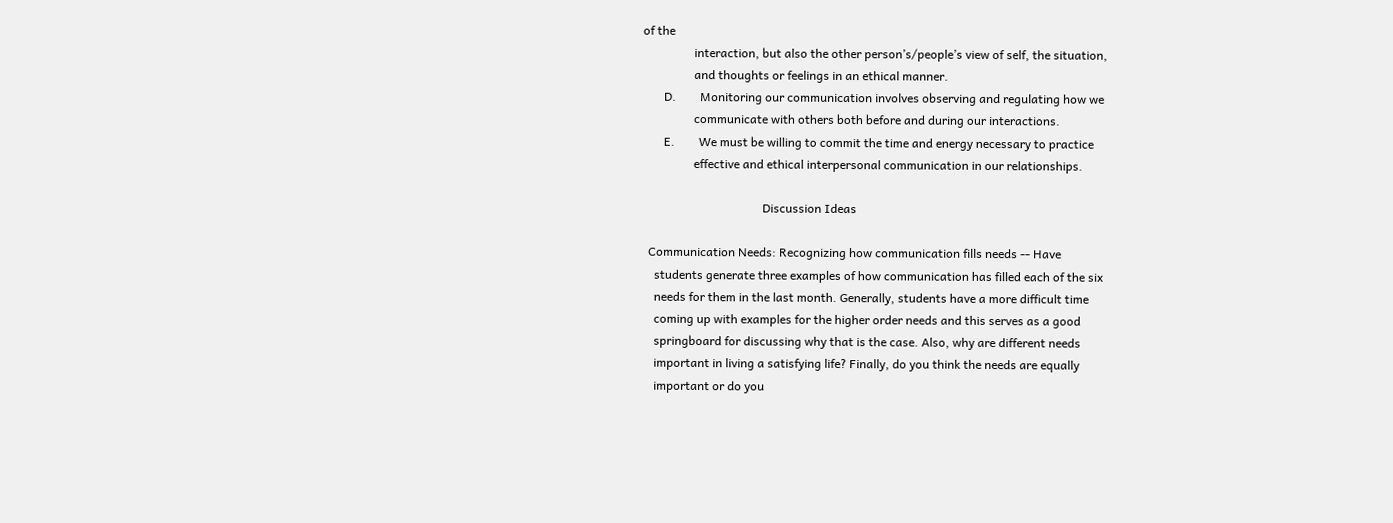of the
                 interaction, but also the other person’s/people’s view of self, the situation,
                 and thoughts or feelings in an ethical manner.
       D.        Monitoring our communication involves observing and regulating how we
                 communicate with others both before and during our interactions.
       E.        We must be willing to commit the time and energy necessary to practice
                 effective and ethical interpersonal communication in our relationships.

                                        Discussion Ideas

  Communication Needs: Recognizing how communication fills needs -- Have
    students generate three examples of how communication has filled each of the six
    needs for them in the last month. Generally, students have a more difficult time
    coming up with examples for the higher order needs and this serves as a good
    springboard for discussing why that is the case. Also, why are different needs
    important in living a satisfying life? Finally, do you think the needs are equally
    important or do you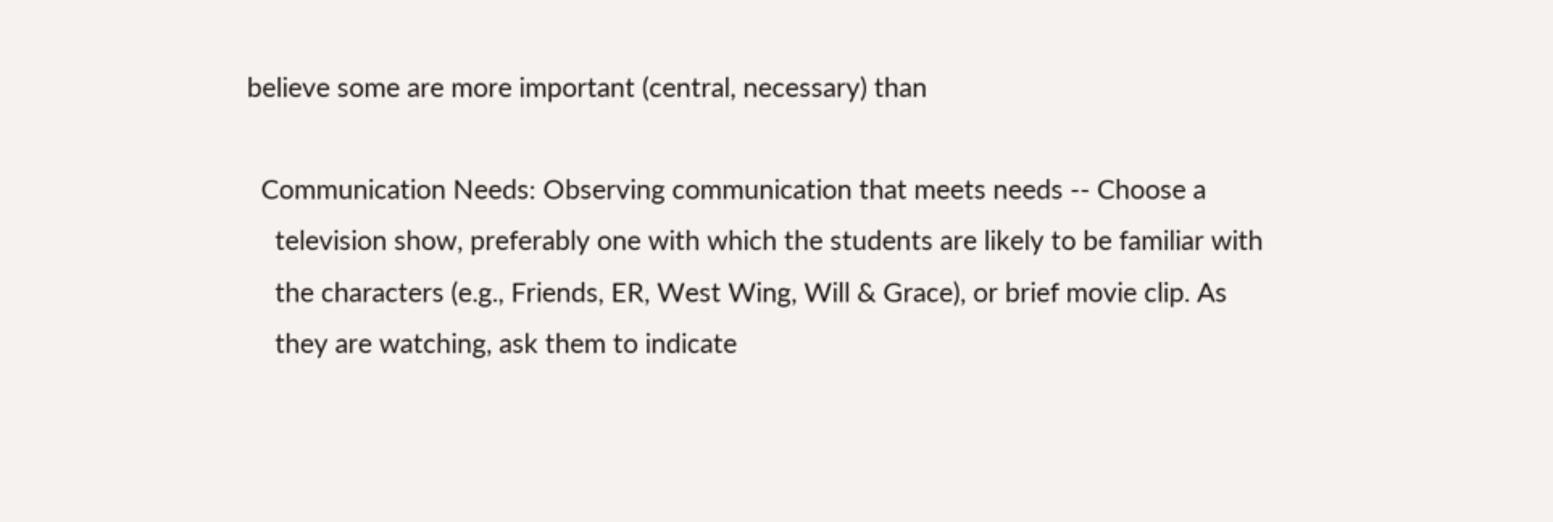believe some are more important (central, necessary) than

  Communication Needs: Observing communication that meets needs -- Choose a
    television show, preferably one with which the students are likely to be familiar with
    the characters (e.g., Friends, ER, West Wing, Will & Grace), or brief movie clip. As
    they are watching, ask them to indicate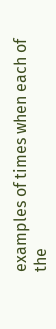examples of times when each of the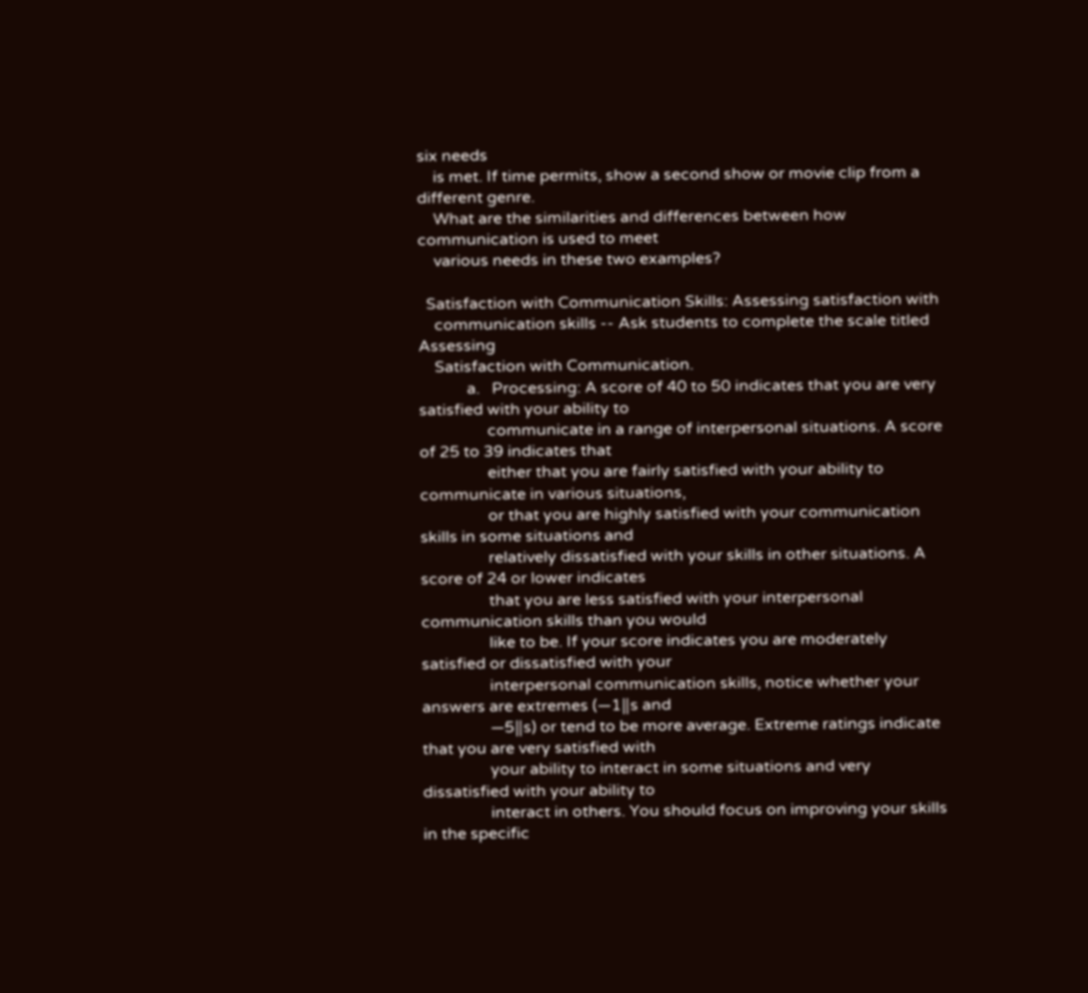six needs
    is met. If time permits, show a second show or movie clip from a different genre.
    What are the similarities and differences between how communication is used to meet
    various needs in these two examples?

  Satisfaction with Communication Skills: Assessing satisfaction with
    communication skills -- Ask students to complete the scale titled Assessing
    Satisfaction with Communication.
            a.   Processing: A score of 40 to 50 indicates that you are very satisfied with your ability to
                 communicate in a range of interpersonal situations. A score of 25 to 39 indicates that
                 either that you are fairly satisfied with your ability to communicate in various situations,
                 or that you are highly satisfied with your communication skills in some situations and
                 relatively dissatisfied with your skills in other situations. A score of 24 or lower indicates
                 that you are less satisfied with your interpersonal communication skills than you would
                 like to be. If your score indicates you are moderately satisfied or dissatisfied with your
                 interpersonal communication skills, notice whether your answers are extremes (―1‖s and
                 ―5‖s) or tend to be more average. Extreme ratings indicate that you are very satisfied with
                 your ability to interact in some situations and very dissatisfied with your ability to
                 interact in others. You should focus on improving your skills in the specific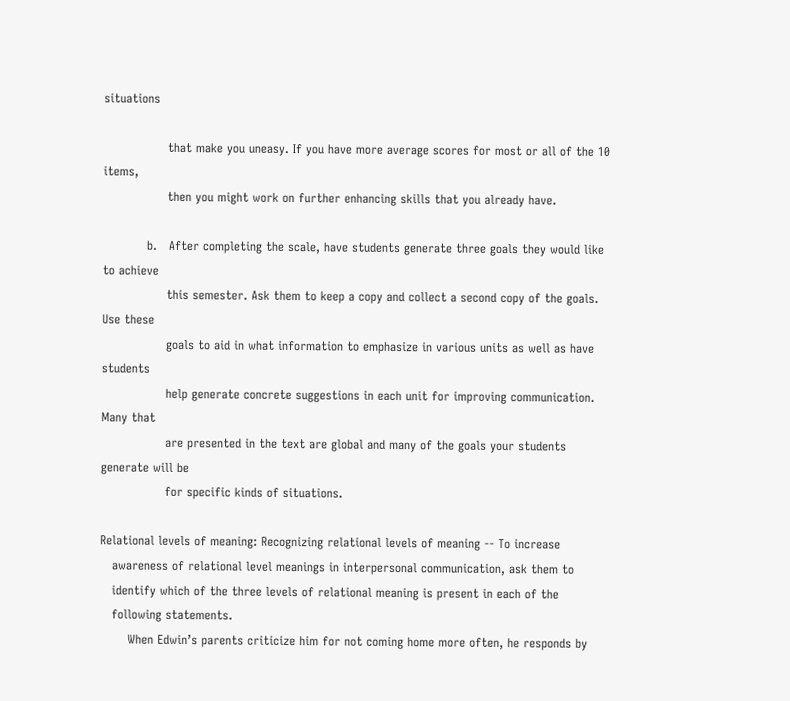situations

                that make you uneasy. If you have more average scores for most or all of the 10 items,
                then you might work on further enhancing skills that you already have.

           b.   After completing the scale, have students generate three goals they would like to achieve
                this semester. Ask them to keep a copy and collect a second copy of the goals. Use these
                goals to aid in what information to emphasize in various units as well as have students
                help generate concrete suggestions in each unit for improving communication. Many that
                are presented in the text are global and many of the goals your students generate will be
                for specific kinds of situations.

Relational levels of meaning: Recognizing relational levels of meaning -- To increase
   awareness of relational level meanings in interpersonal communication, ask them to
   identify which of the three levels of relational meaning is present in each of the
   following statements.
       When Edwin’s parents criticize him for not coming home more often, he responds by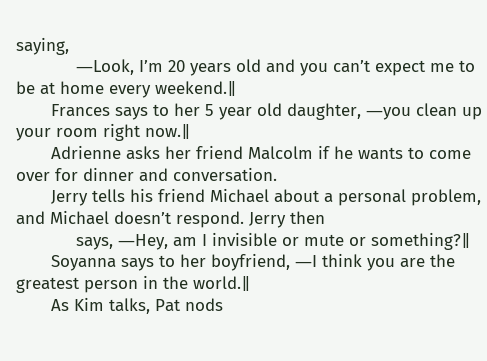saying,
            ―Look, I’m 20 years old and you can’t expect me to be at home every weekend.‖
       Frances says to her 5 year old daughter, ―you clean up your room right now.‖
       Adrienne asks her friend Malcolm if he wants to come over for dinner and conversation.
       Jerry tells his friend Michael about a personal problem, and Michael doesn’t respond. Jerry then
            says, ―Hey, am I invisible or mute or something?‖
       Soyanna says to her boyfriend, ―I think you are the greatest person in the world.‖
       As Kim talks, Pat nods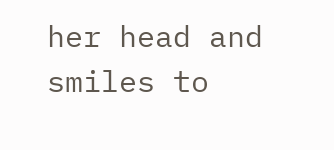her head and smiles to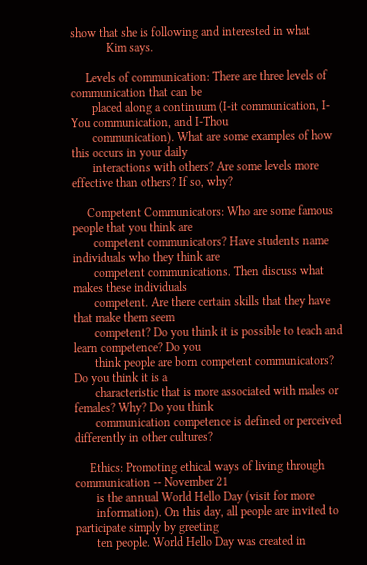show that she is following and interested in what
            Kim says.

     Levels of communication: There are three levels of communication that can be
       placed along a continuum (I-it communication, I-You communication, and I-Thou
       communication). What are some examples of how this occurs in your daily
       interactions with others? Are some levels more effective than others? If so, why?

     Competent Communicators: Who are some famous people that you think are
       competent communicators? Have students name individuals who they think are
       competent communications. Then discuss what makes these individuals
       competent. Are there certain skills that they have that make them seem
       competent? Do you think it is possible to teach and learn competence? Do you
       think people are born competent communicators? Do you think it is a
       characteristic that is more associated with males or females? Why? Do you think
       communication competence is defined or perceived differently in other cultures?

     Ethics: Promoting ethical ways of living through communication -- November 21
       is the annual World Hello Day (visit for more
       information). On this day, all people are invited to participate simply by greeting
       ten people. World Hello Day was created in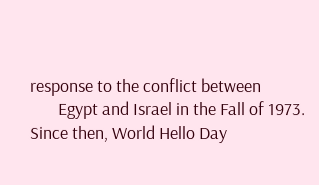response to the conflict between
       Egypt and Israel in the Fall of 1973. Since then, World Hello Day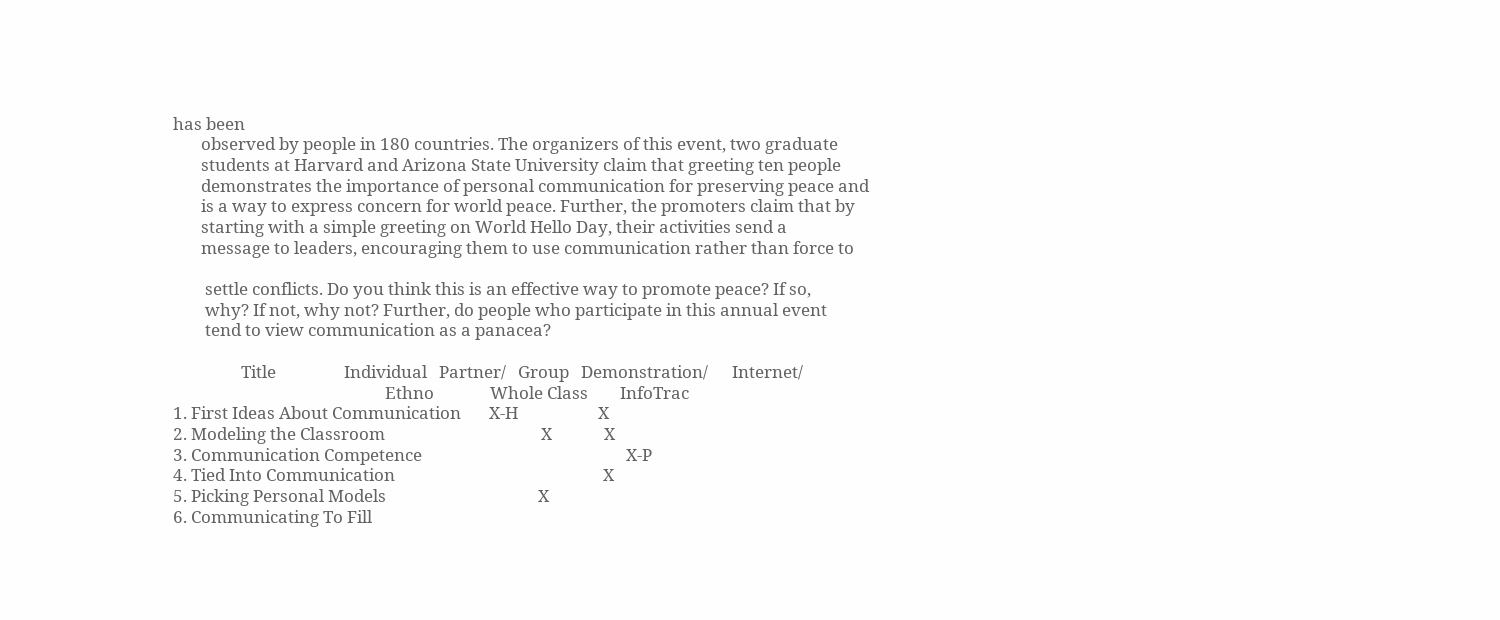has been
       observed by people in 180 countries. The organizers of this event, two graduate
       students at Harvard and Arizona State University claim that greeting ten people
       demonstrates the importance of personal communication for preserving peace and
       is a way to express concern for world peace. Further, the promoters claim that by
       starting with a simple greeting on World Hello Day, their activities send a
       message to leaders, encouraging them to use communication rather than force to

        settle conflicts. Do you think this is an effective way to promote peace? If so,
        why? If not, why not? Further, do people who participate in this annual event
        tend to view communication as a panacea?

                 Title                 Individual   Partner/   Group   Demonstration/      Internet/
                                                     Ethno              Whole Class        InfoTrac
1. First Ideas About Communication       X-H                    X
2. Modeling the Classroom                                       X             X
3. Communication Competence                                                   X-P
4. Tied Into Communication                                                    X
5. Picking Personal Models                                      X
6. Communicating To Fill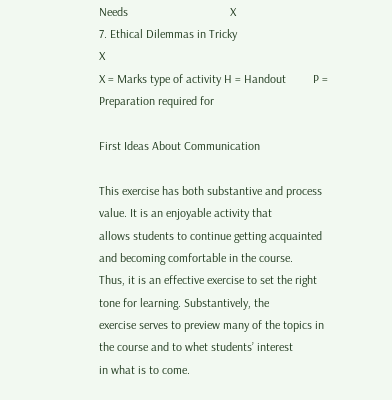Needs                                  X
7. Ethical Dilemmas in Tricky                                                                 X
X = Marks type of activity H = Handout         P = Preparation required for

First Ideas About Communication

This exercise has both substantive and process value. It is an enjoyable activity that
allows students to continue getting acquainted and becoming comfortable in the course.
Thus, it is an effective exercise to set the right tone for learning. Substantively, the
exercise serves to preview many of the topics in the course and to whet students’ interest
in what is to come.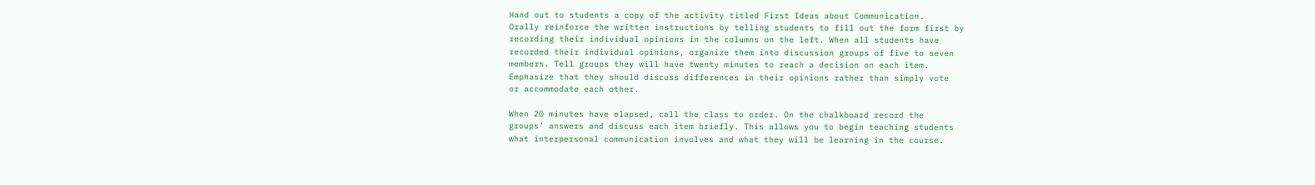Hand out to students a copy of the activity titled First Ideas about Communication.
Orally reinforce the written instructions by telling students to fill out the form first by
recording their individual opinions in the columns on the left. When all students have
recorded their individual opinions, organize them into discussion groups of five to seven
members. Tell groups they will have twenty minutes to reach a decision on each item.
Emphasize that they should discuss differences in their opinions rather than simply vote
or accommodate each other.

When 20 minutes have elapsed, call the class to order. On the chalkboard record the
groups’ answers and discuss each item briefly. This allows you to begin teaching students
what interpersonal communication involves and what they will be learning in the course.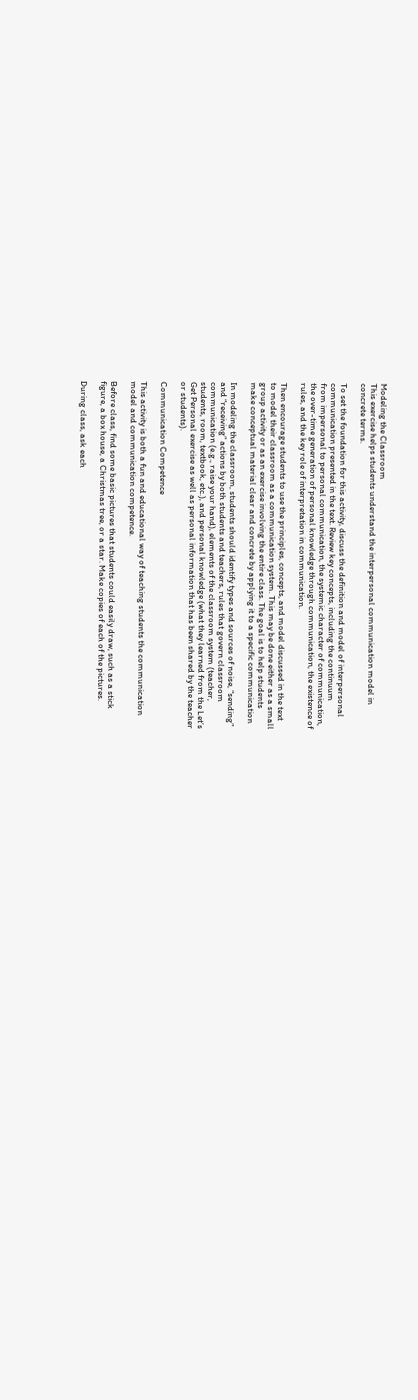Modeling the Classroom
This exercise helps students understand the interpersonal communication model in
concrete terms.

To set the foundation for this activity, discuss the definition and model of interpersonal
communication presented in the text. Review key concepts, including the continuum
from impersonal to personal communication, the systemic character of communication,
the over-time generation of personal knowledge through communication, the existence of
rules, and the key role of interpretation in communication.

Then encourage students to use the principles, concepts, and model discussed in the text
to model their classroom as a communication system. This may be done either as a small
group activity or as an exercise involving the entire class. The goal is to help students
make conceptual material clear and concrete by applying it to a specific communication

In modeling the classroom, students should identify types and sources of noise, “sending”
and “receiving” actions by both students and teachers, rules that govern classroom
communication (e.g., raise your hand), elements of the classroom system (teacher,
students, room, textbook, etc.), and personal knowledge (what they learned from the Let’s
Get Personal exercise as well as personal information that has been shared by the teacher
or students).

Communication Competence

This activity is both a fun and educational way of teaching students the communication
model and communication competence.

Before class, find some basic pictures that students could easily draw, such as a stick
figure, a box house, a Christmas tree, or a star. Make copies of each of the pictures.

During class, ask each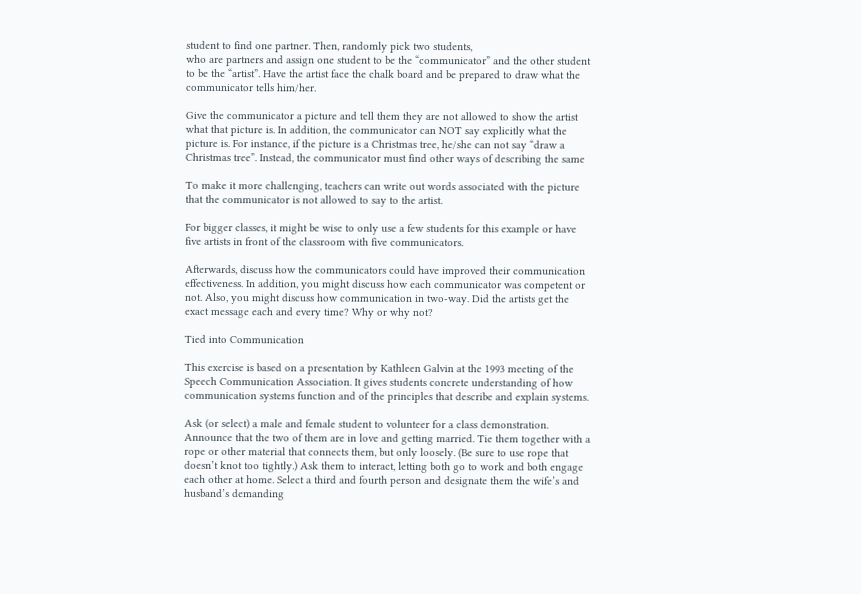student to find one partner. Then, randomly pick two students,
who are partners and assign one student to be the “communicator” and the other student
to be the “artist”. Have the artist face the chalk board and be prepared to draw what the
communicator tells him/her.

Give the communicator a picture and tell them they are not allowed to show the artist
what that picture is. In addition, the communicator can NOT say explicitly what the
picture is. For instance, if the picture is a Christmas tree, he/she can not say “draw a
Christmas tree”. Instead, the communicator must find other ways of describing the same

To make it more challenging, teachers can write out words associated with the picture
that the communicator is not allowed to say to the artist.

For bigger classes, it might be wise to only use a few students for this example or have
five artists in front of the classroom with five communicators.

Afterwards, discuss how the communicators could have improved their communication
effectiveness. In addition, you might discuss how each communicator was competent or
not. Also, you might discuss how communication in two-way. Did the artists get the
exact message each and every time? Why or why not?

Tied into Communication

This exercise is based on a presentation by Kathleen Galvin at the 1993 meeting of the
Speech Communication Association. It gives students concrete understanding of how
communication systems function and of the principles that describe and explain systems.

Ask (or select) a male and female student to volunteer for a class demonstration.
Announce that the two of them are in love and getting married. Tie them together with a
rope or other material that connects them, but only loosely. (Be sure to use rope that
doesn’t knot too tightly.) Ask them to interact, letting both go to work and both engage
each other at home. Select a third and fourth person and designate them the wife’s and
husband’s demanding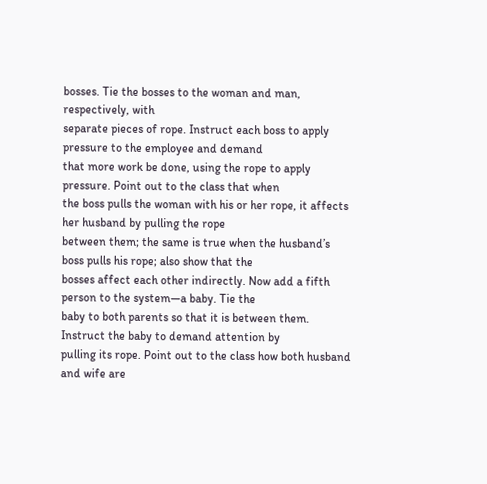bosses. Tie the bosses to the woman and man, respectively, with
separate pieces of rope. Instruct each boss to apply pressure to the employee and demand
that more work be done, using the rope to apply pressure. Point out to the class that when
the boss pulls the woman with his or her rope, it affects her husband by pulling the rope
between them; the same is true when the husband’s boss pulls his rope; also show that the
bosses affect each other indirectly. Now add a fifth person to the system—a baby. Tie the
baby to both parents so that it is between them. Instruct the baby to demand attention by
pulling its rope. Point out to the class how both husband and wife are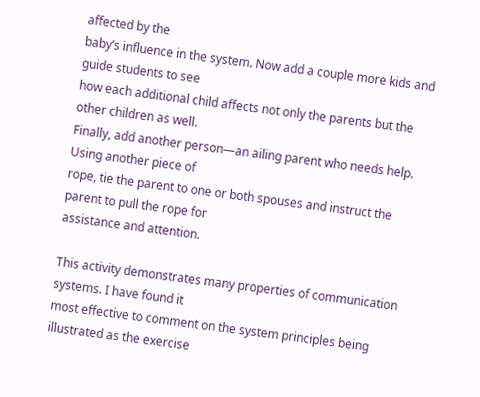affected by the
baby’s influence in the system. Now add a couple more kids and guide students to see
how each additional child affects not only the parents but the other children as well.
Finally, add another person—an ailing parent who needs help. Using another piece of
rope, tie the parent to one or both spouses and instruct the parent to pull the rope for
assistance and attention.

This activity demonstrates many properties of communication systems. I have found it
most effective to comment on the system principles being illustrated as the exercise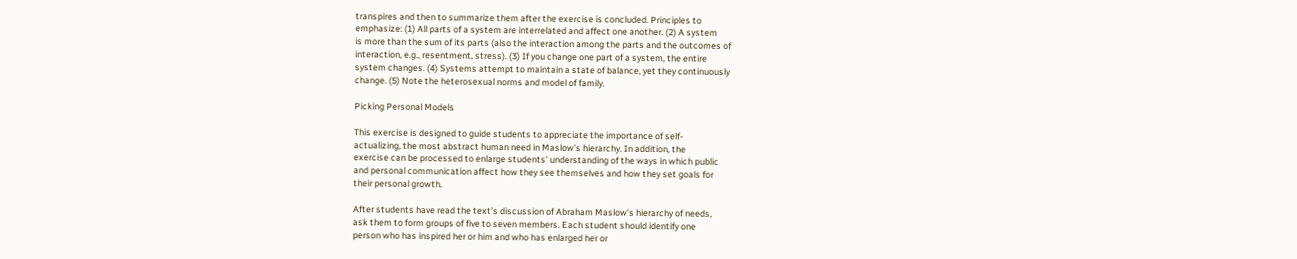transpires and then to summarize them after the exercise is concluded. Principles to
emphasize: (1) All parts of a system are interrelated and affect one another. (2) A system
is more than the sum of its parts (also the interaction among the parts and the outcomes of
interaction, e.g., resentment, stress). (3) If you change one part of a system, the entire
system changes. (4) Systems attempt to maintain a state of balance, yet they continuously
change. (5) Note the heterosexual norms and model of family.

Picking Personal Models

This exercise is designed to guide students to appreciate the importance of self-
actualizing, the most abstract human need in Maslow’s hierarchy. In addition, the
exercise can be processed to enlarge students’ understanding of the ways in which public
and personal communication affect how they see themselves and how they set goals for
their personal growth.

After students have read the text’s discussion of Abraham Maslow’s hierarchy of needs,
ask them to form groups of five to seven members. Each student should identify one
person who has inspired her or him and who has enlarged her or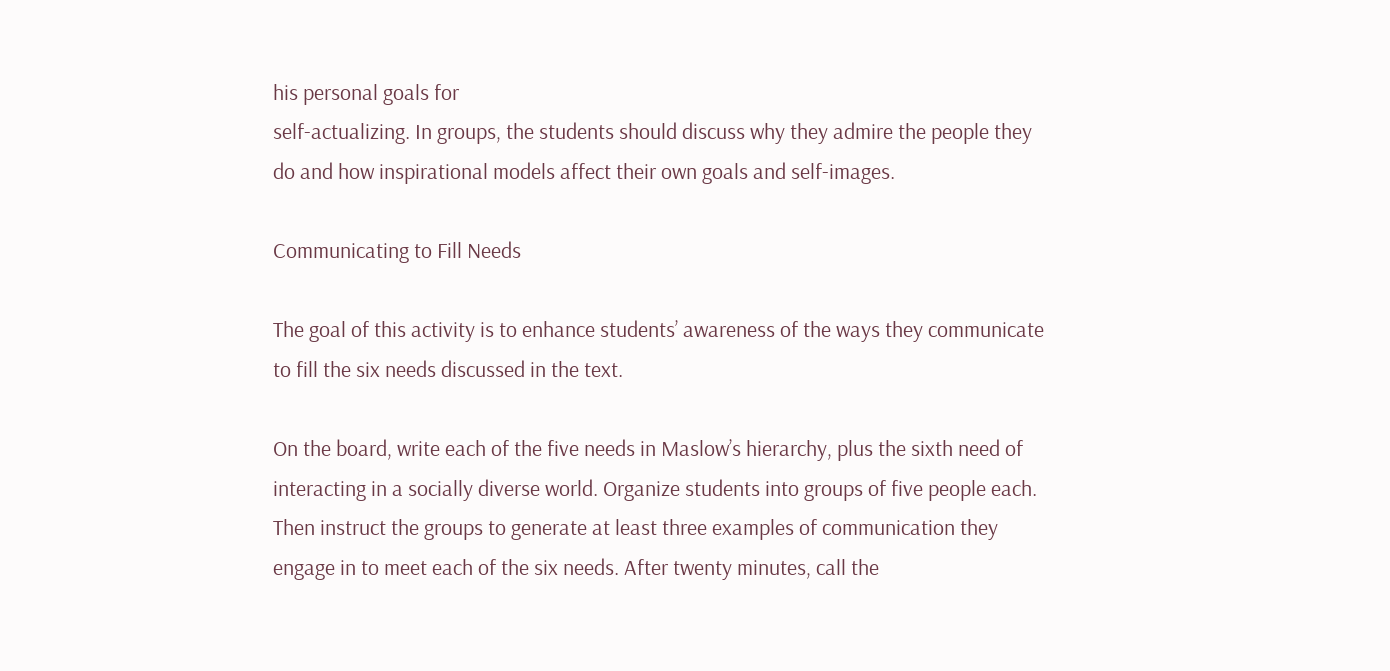his personal goals for
self-actualizing. In groups, the students should discuss why they admire the people they
do and how inspirational models affect their own goals and self-images.

Communicating to Fill Needs

The goal of this activity is to enhance students’ awareness of the ways they communicate
to fill the six needs discussed in the text.

On the board, write each of the five needs in Maslow’s hierarchy, plus the sixth need of
interacting in a socially diverse world. Organize students into groups of five people each.
Then instruct the groups to generate at least three examples of communication they
engage in to meet each of the six needs. After twenty minutes, call the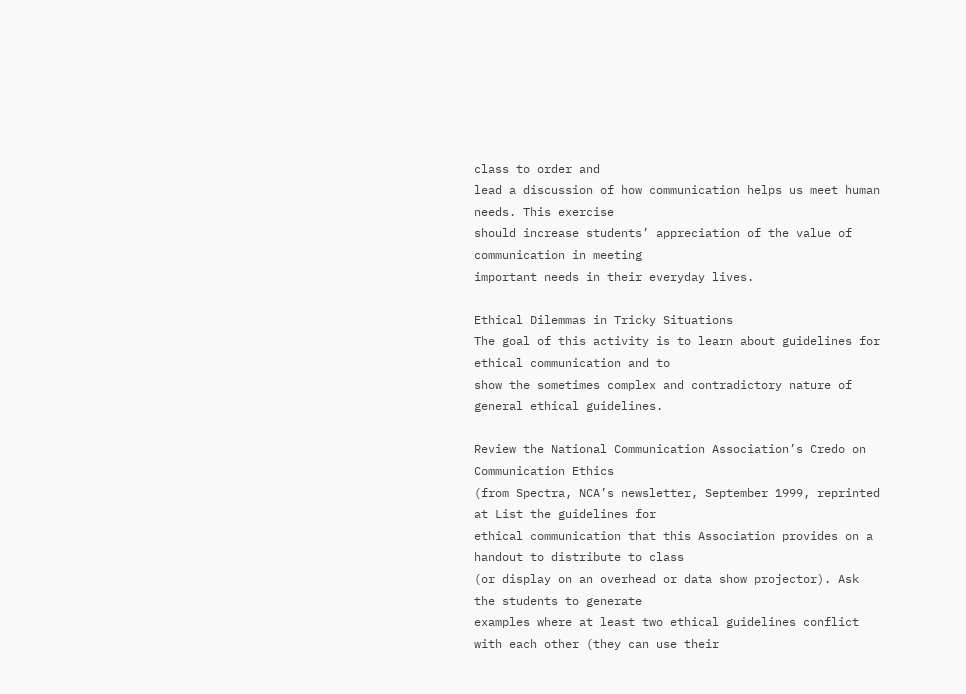class to order and
lead a discussion of how communication helps us meet human needs. This exercise
should increase students’ appreciation of the value of communication in meeting
important needs in their everyday lives.

Ethical Dilemmas in Tricky Situations
The goal of this activity is to learn about guidelines for ethical communication and to
show the sometimes complex and contradictory nature of general ethical guidelines.

Review the National Communication Association’s Credo on Communication Ethics
(from Spectra, NCA’s newsletter, September 1999, reprinted at List the guidelines for
ethical communication that this Association provides on a handout to distribute to class
(or display on an overhead or data show projector). Ask the students to generate
examples where at least two ethical guidelines conflict with each other (they can use their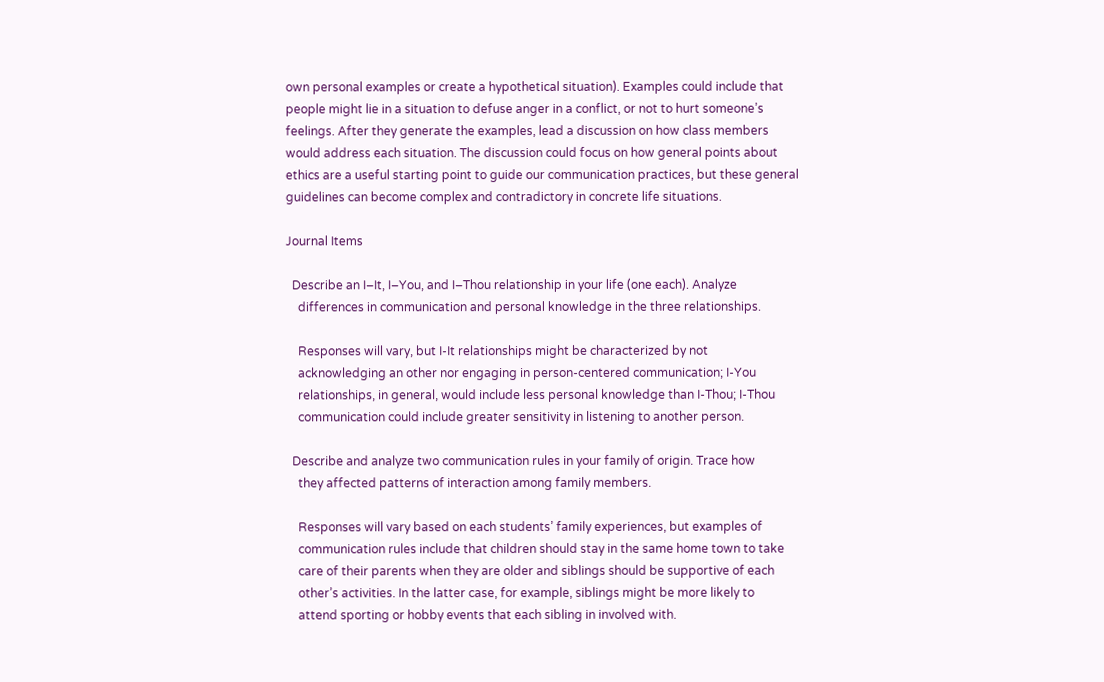own personal examples or create a hypothetical situation). Examples could include that
people might lie in a situation to defuse anger in a conflict, or not to hurt someone’s
feelings. After they generate the examples, lead a discussion on how class members
would address each situation. The discussion could focus on how general points about
ethics are a useful starting point to guide our communication practices, but these general
guidelines can become complex and contradictory in concrete life situations.

Journal Items

  Describe an I–It, I–You, and I–Thou relationship in your life (one each). Analyze
    differences in communication and personal knowledge in the three relationships.

    Responses will vary, but I-It relationships might be characterized by not
    acknowledging an other nor engaging in person-centered communication; I-You
    relationships, in general, would include less personal knowledge than I-Thou; I-Thou
    communication could include greater sensitivity in listening to another person.

  Describe and analyze two communication rules in your family of origin. Trace how
    they affected patterns of interaction among family members.

    Responses will vary based on each students’ family experiences, but examples of
    communication rules include that children should stay in the same home town to take
    care of their parents when they are older and siblings should be supportive of each
    other’s activities. In the latter case, for example, siblings might be more likely to
    attend sporting or hobby events that each sibling in involved with.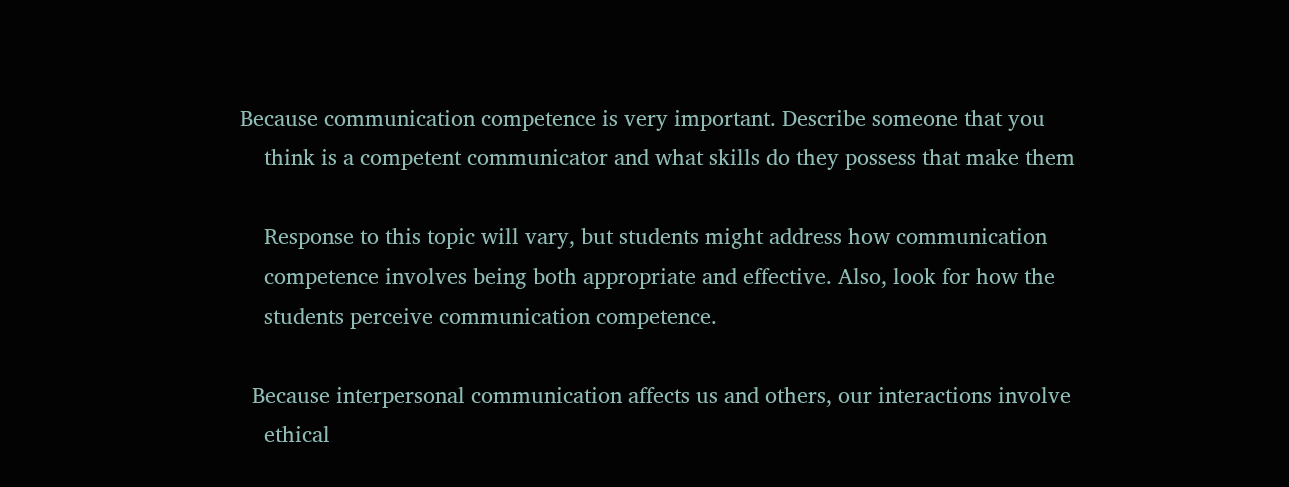Because communication competence is very important. Describe someone that you
    think is a competent communicator and what skills do they possess that make them

    Response to this topic will vary, but students might address how communication
    competence involves being both appropriate and effective. Also, look for how the
    students perceive communication competence.

  Because interpersonal communication affects us and others, our interactions involve
    ethical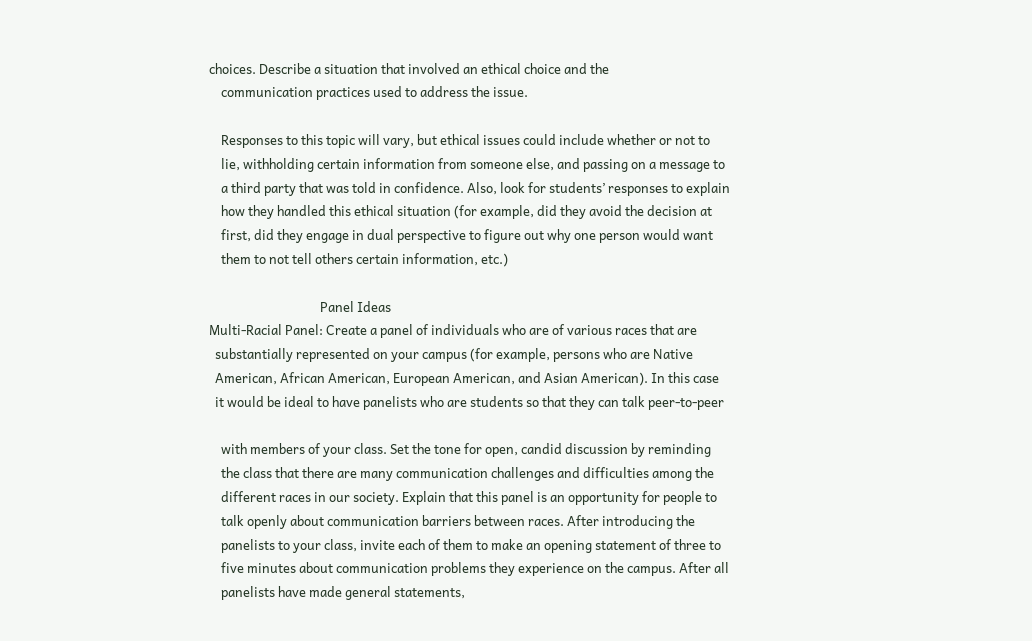choices. Describe a situation that involved an ethical choice and the
    communication practices used to address the issue.

    Responses to this topic will vary, but ethical issues could include whether or not to
    lie, withholding certain information from someone else, and passing on a message to
    a third party that was told in confidence. Also, look for students’ responses to explain
    how they handled this ethical situation (for example, did they avoid the decision at
    first, did they engage in dual perspective to figure out why one person would want
    them to not tell others certain information, etc.)

                                     Panel Ideas
Multi-Racial Panel: Create a panel of individuals who are of various races that are
  substantially represented on your campus (for example, persons who are Native
  American, African American, European American, and Asian American). In this case
  it would be ideal to have panelists who are students so that they can talk peer-to-peer

    with members of your class. Set the tone for open, candid discussion by reminding
    the class that there are many communication challenges and difficulties among the
    different races in our society. Explain that this panel is an opportunity for people to
    talk openly about communication barriers between races. After introducing the
    panelists to your class, invite each of them to make an opening statement of three to
    five minutes about communication problems they experience on the campus. After all
    panelists have made general statements,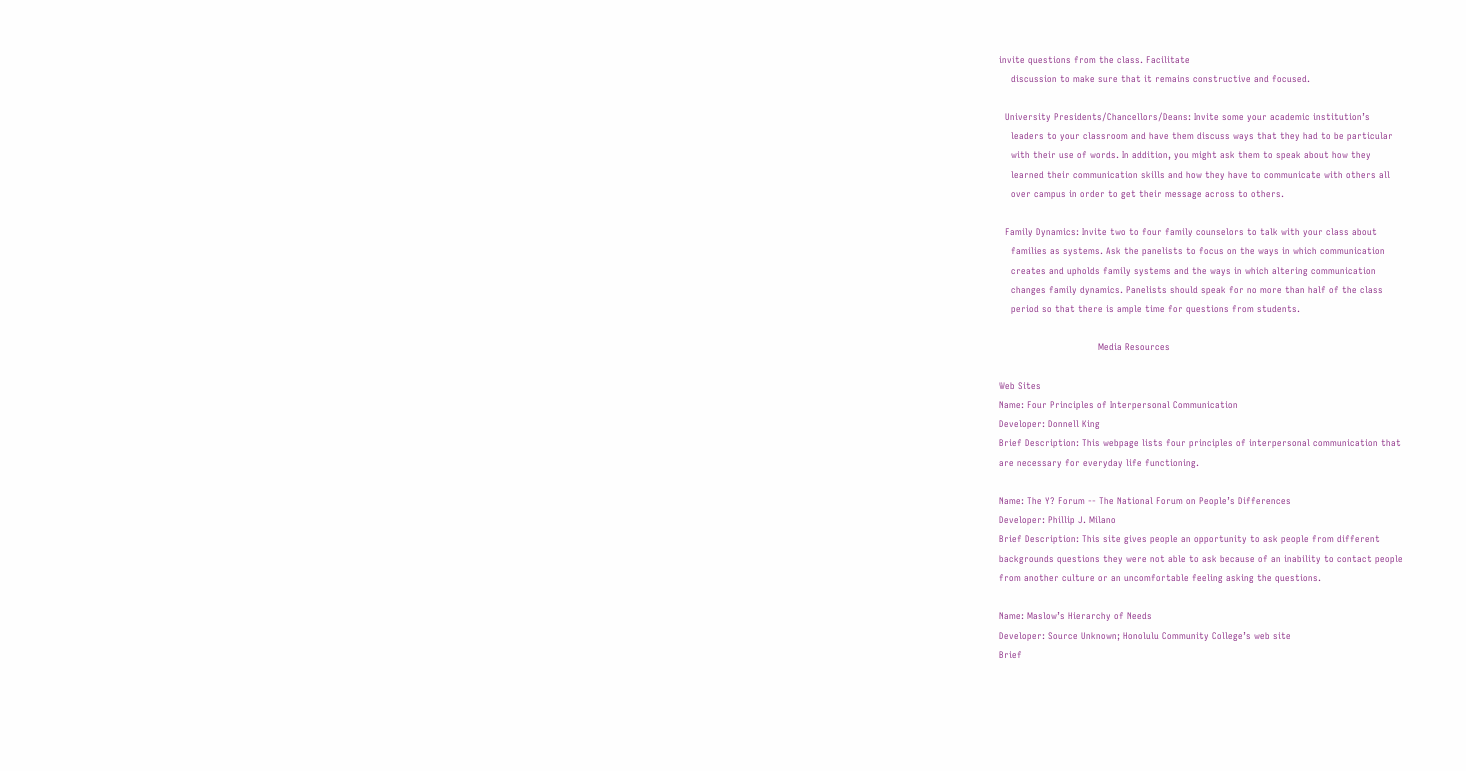invite questions from the class. Facilitate
    discussion to make sure that it remains constructive and focused.

  University Presidents/Chancellors/Deans: Invite some your academic institution’s
    leaders to your classroom and have them discuss ways that they had to be particular
    with their use of words. In addition, you might ask them to speak about how they
    learned their communication skills and how they have to communicate with others all
    over campus in order to get their message across to others.

  Family Dynamics: Invite two to four family counselors to talk with your class about
    families as systems. Ask the panelists to focus on the ways in which communication
    creates and upholds family systems and the ways in which altering communication
    changes family dynamics. Panelists should speak for no more than half of the class
    period so that there is ample time for questions from students.

                                 Media Resources

Web Sites
Name: Four Principles of Interpersonal Communication
Developer: Donnell King
Brief Description: This webpage lists four principles of interpersonal communication that
are necessary for everyday life functioning.

Name: The Y? Forum -- The National Forum on People’s Differences
Developer: Phillip J. Milano
Brief Description: This site gives people an opportunity to ask people from different
backgrounds questions they were not able to ask because of an inability to contact people
from another culture or an uncomfortable feeling asking the questions.

Name: Maslow’s Hierarchy of Needs
Developer: Source Unknown; Honolulu Community College’s web site
Brief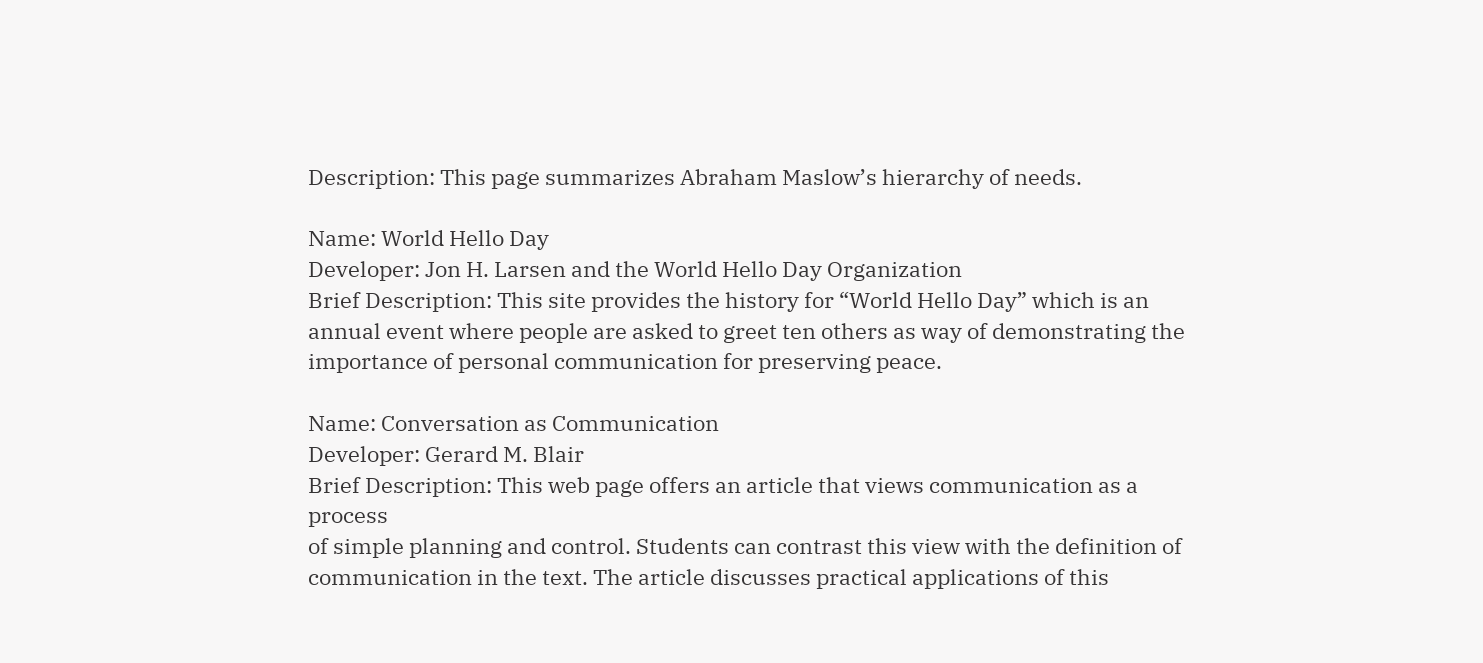Description: This page summarizes Abraham Maslow’s hierarchy of needs.

Name: World Hello Day
Developer: Jon H. Larsen and the World Hello Day Organization
Brief Description: This site provides the history for “World Hello Day” which is an
annual event where people are asked to greet ten others as way of demonstrating the
importance of personal communication for preserving peace.

Name: Conversation as Communication
Developer: Gerard M. Blair
Brief Description: This web page offers an article that views communication as a process
of simple planning and control. Students can contrast this view with the definition of
communication in the text. The article discusses practical applications of this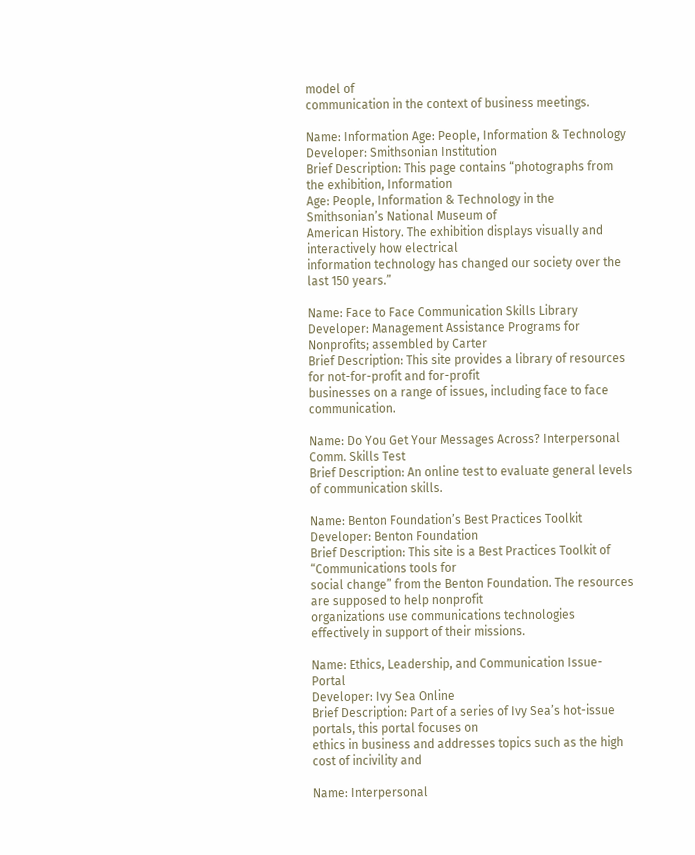model of
communication in the context of business meetings.

Name: Information Age: People, Information & Technology
Developer: Smithsonian Institution
Brief Description: This page contains “photographs from the exhibition, Information
Age: People, Information & Technology in the Smithsonian’s National Museum of
American History. The exhibition displays visually and interactively how electrical
information technology has changed our society over the last 150 years.”

Name: Face to Face Communication Skills Library
Developer: Management Assistance Programs for Nonprofits; assembled by Carter
Brief Description: This site provides a library of resources for not-for-profit and for-profit
businesses on a range of issues, including face to face communication.

Name: Do You Get Your Messages Across? Interpersonal Comm. Skills Test
Brief Description: An online test to evaluate general levels of communication skills.

Name: Benton Foundation’s Best Practices Toolkit
Developer: Benton Foundation
Brief Description: This site is a Best Practices Toolkit of “Communications tools for
social change” from the Benton Foundation. The resources are supposed to help nonprofit
organizations use communications technologies effectively in support of their missions.

Name: Ethics, Leadership, and Communication Issue-Portal
Developer: Ivy Sea Online
Brief Description: Part of a series of Ivy Sea’s hot-issue portals, this portal focuses on
ethics in business and addresses topics such as the high cost of incivility and

Name: Interpersonal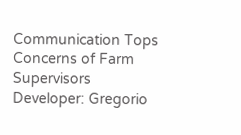Communication Tops Concerns of Farm Supervisors
Developer: Gregorio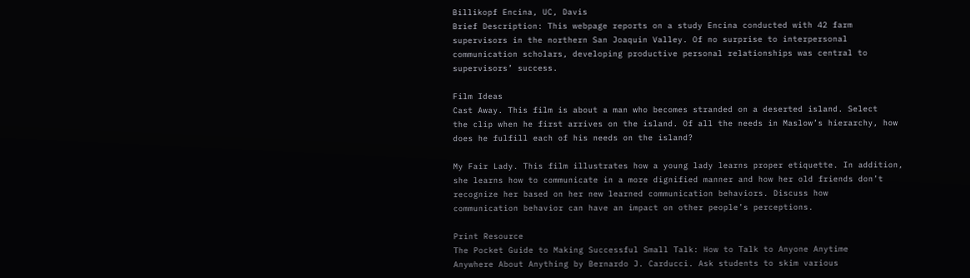Billikopf Encina, UC, Davis
Brief Description: This webpage reports on a study Encina conducted with 42 farm
supervisors in the northern San Joaquin Valley. Of no surprise to interpersonal
communication scholars, developing productive personal relationships was central to
supervisors’ success.

Film Ideas
Cast Away. This film is about a man who becomes stranded on a deserted island. Select
the clip when he first arrives on the island. Of all the needs in Maslow’s hierarchy, how
does he fulfill each of his needs on the island?

My Fair Lady. This film illustrates how a young lady learns proper etiquette. In addition,
she learns how to communicate in a more dignified manner and how her old friends don’t
recognize her based on her new learned communication behaviors. Discuss how
communication behavior can have an impact on other people’s perceptions.

Print Resource
The Pocket Guide to Making Successful Small Talk: How to Talk to Anyone Anytime
Anywhere About Anything by Bernardo J. Carducci. Ask students to skim various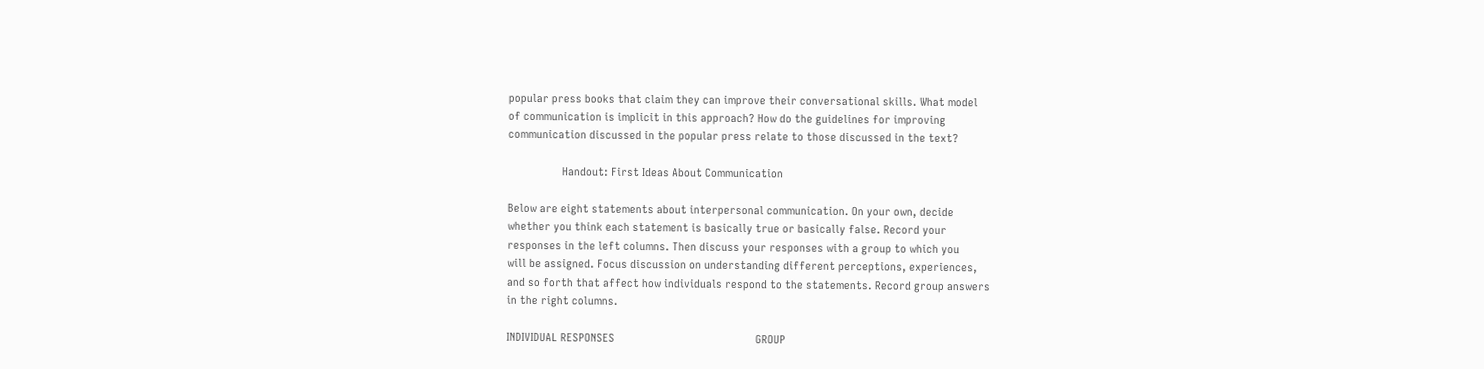popular press books that claim they can improve their conversational skills. What model
of communication is implicit in this approach? How do the guidelines for improving
communication discussed in the popular press relate to those discussed in the text?

                  Handout: First Ideas About Communication

Below are eight statements about interpersonal communication. On your own, decide
whether you think each statement is basically true or basically false. Record your
responses in the left columns. Then discuss your responses with a group to which you
will be assigned. Focus discussion on understanding different perceptions, experiences,
and so forth that affect how individuals respond to the statements. Record group answers
in the right columns.

INDIVIDUAL RESPONSES                                               GROUP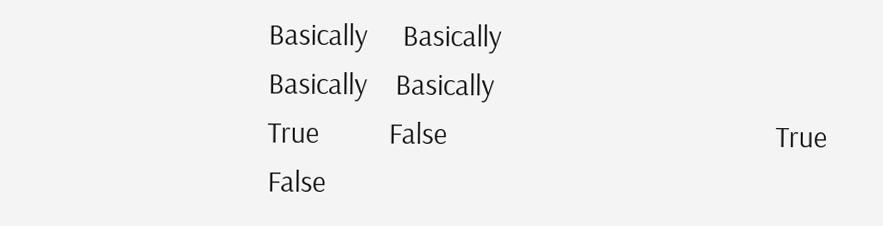Basically     Basically                                          Basically    Basically
True          False                                               True           False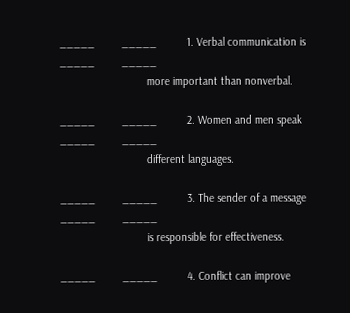_____         _____          1. Verbal communication is            _____         _____
                             more important than nonverbal.

_____         _____          2. Women and men speak                _____         _____
                             different languages.

_____         _____          3. The sender of a message            _____         _____
                             is responsible for effectiveness.

_____         _____          4. Conflict can improve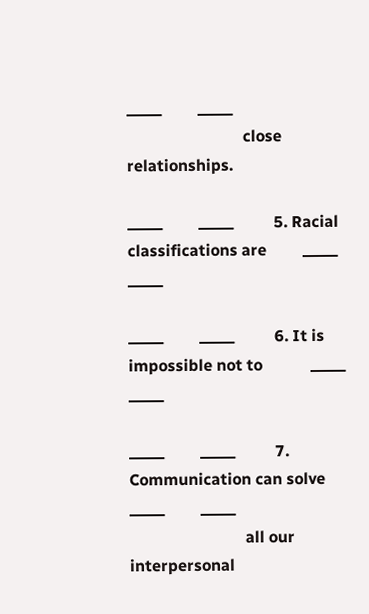_____         _____
                             close relationships.

_____         _____          5. Racial classifications are         _____         _____

_____         _____          6. It is impossible not to            _____         _____

_____         _____          7. Communication can solve            _____         _____
                             all our interpersonal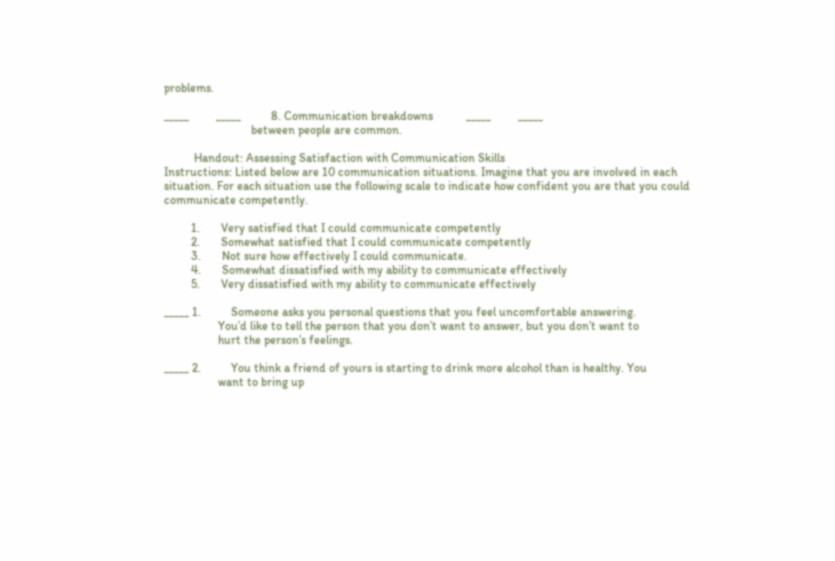problems.

_____         _____          8. Communication breakdowns           _____         _____
                             between people are common.

          Handout: Assessing Satisfaction with Communication Skills
Instructions: Listed below are 10 communication situations. Imagine that you are involved in each
situation. For each situation use the following scale to indicate how confident you are that you could
communicate competently.

         1.       Very satisfied that I could communicate competently
         2.       Somewhat satisfied that I could communicate competently
         3.       Not sure how effectively I could communicate.
         4.       Somewhat dissatisfied with my ability to communicate effectively
         5.       Very dissatisfied with my ability to communicate effectively

_____ 1.          Someone asks you personal questions that you feel uncomfortable answering.
                  You’d like to tell the person that you don’t want to answer, but you don’t want to
                  hurt the person’s feelings.

_____ 2.          You think a friend of yours is starting to drink more alcohol than is healthy. You
                  want to bring up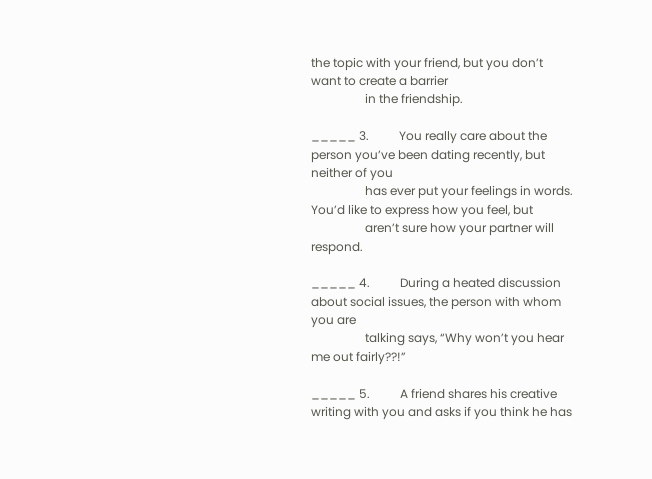the topic with your friend, but you don’t want to create a barrier
                  in the friendship.

_____ 3.          You really care about the person you’ve been dating recently, but neither of you
                  has ever put your feelings in words. You’d like to express how you feel, but
                  aren’t sure how your partner will respond.

_____ 4.          During a heated discussion about social issues, the person with whom you are
                  talking says, “Why won’t you hear me out fairly??!”

_____ 5.          A friend shares his creative writing with you and asks if you think he has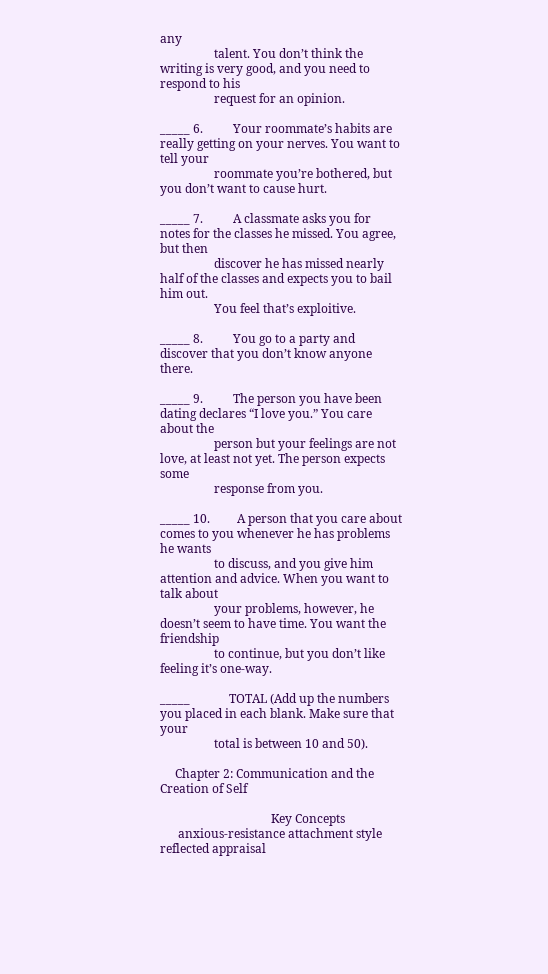any
                  talent. You don’t think the writing is very good, and you need to respond to his
                  request for an opinion.

_____ 6.          Your roommate’s habits are really getting on your nerves. You want to tell your
                  roommate you’re bothered, but you don’t want to cause hurt.

_____ 7.          A classmate asks you for notes for the classes he missed. You agree, but then
                  discover he has missed nearly half of the classes and expects you to bail him out.
                  You feel that’s exploitive.

_____ 8.          You go to a party and discover that you don’t know anyone there.

_____ 9.          The person you have been dating declares “I love you.” You care about the
                  person but your feelings are not love, at least not yet. The person expects some
                  response from you.

_____ 10.         A person that you care about comes to you whenever he has problems he wants
                  to discuss, and you give him attention and advice. When you want to talk about
                  your problems, however, he doesn’t seem to have time. You want the friendship
                  to continue, but you don’t like feeling it’s one-way.

_____             TOTAL (Add up the numbers you placed in each blank. Make sure that your
                  total is between 10 and 50).

     Chapter 2: Communication and the Creation of Self

                                     Key Concepts
      anxious-resistance attachment style                        reflected appraisal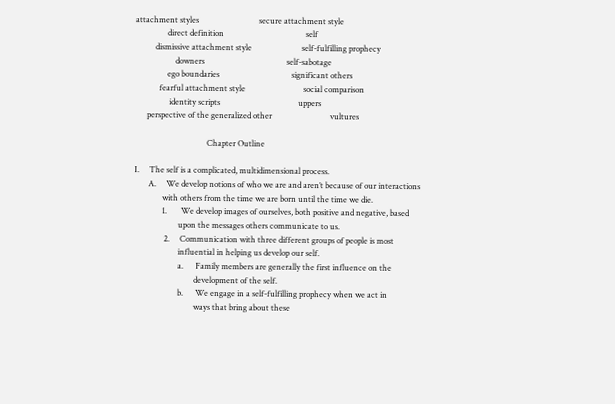attachment styles                              secure attachment style
                direct definition                                         self
          dismissive attachment style                         self-fulfilling prophecy
                    downers                                         self-sabotage
                ego boundaries                                    significant others
            fearful attachment style                             social comparison
                 identity scripts                                       uppers
      perspective of the generalized other                             vultures

                                    Chapter Outline

I.     The self is a complicated, multidimensional process.
       A.     We develop notions of who we are and aren’t because of our interactions
              with others from the time we are born until the time we die.
              1.       We develop images of ourselves, both positive and negative, based
                      upon the messages others communicate to us.
               2.     Communication with three different groups of people is most
                      influential in helping us develop our self.
                      a.      Family members are generally the first influence on the
                              development of the self.
                      b.      We engage in a self-fulfilling prophecy when we act in
                              ways that bring about these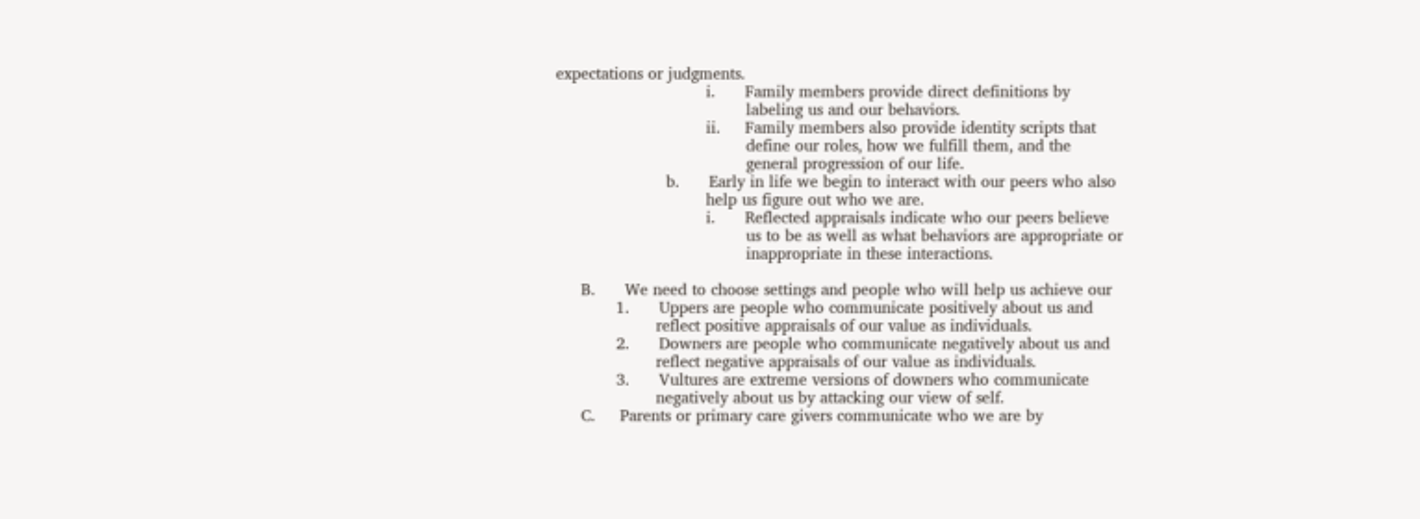expectations or judgments.
                              i.      Family members provide direct definitions by
                                      labeling us and our behaviors.
                              ii.     Family members also provide identity scripts that
                                      define our roles, how we fulfill them, and the
                                      general progression of our life.
                      b.      Early in life we begin to interact with our peers who also
                              help us figure out who we are.
                              i.      Reflected appraisals indicate who our peers believe
                                      us to be as well as what behaviors are appropriate or
                                      inappropriate in these interactions.

     B.      We need to choose settings and people who will help us achieve our
            1.      Uppers are people who communicate positively about us and
                    reflect positive appraisals of our value as individuals.
            2.      Downers are people who communicate negatively about us and
                    reflect negative appraisals of our value as individuals.
            3.      Vultures are extreme versions of downers who communicate
                    negatively about us by attacking our view of self.
     C.     Parents or primary care givers communicate who we are by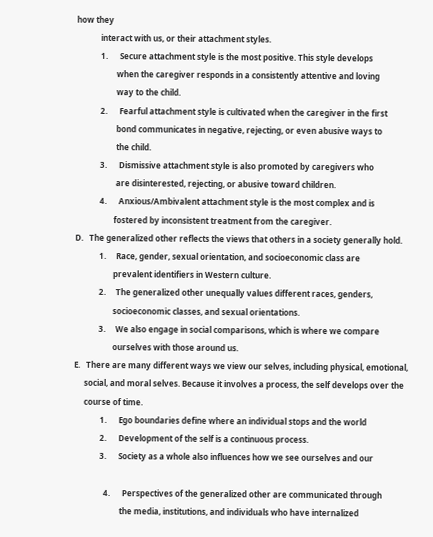how they
            interact with us, or their attachment styles.
            1.      Secure attachment style is the most positive. This style develops
                    when the caregiver responds in a consistently attentive and loving
                    way to the child.
            2.      Fearful attachment style is cultivated when the caregiver in the first
                    bond communicates in negative, rejecting, or even abusive ways to
                    the child.
            3.      Dismissive attachment style is also promoted by caregivers who
                    are disinterested, rejecting, or abusive toward children.
            4.      Anxious/Ambivalent attachment style is the most complex and is
                   fostered by inconsistent treatment from the caregiver.
D.   The generalized other reflects the views that others in a society generally hold.
            1.     Race, gender, sexual orientation, and socioeconomic class are
                   prevalent identifiers in Western culture.
            2.     The generalized other unequally values different races, genders,
                   socioeconomic classes, and sexual orientations.
            3.     We also engage in social comparisons, which is where we compare
                   ourselves with those around us.
E.   There are many different ways we view our selves, including physical, emotional,
     social, and moral selves. Because it involves a process, the self develops over the
     course of time.
             1.      Ego boundaries define where an individual stops and the world
             2.      Development of the self is a continuous process.
             3.      Society as a whole also influences how we see ourselves and our

               4.      Perspectives of the generalized other are communicated through
                       the media, institutions, and individuals who have internalized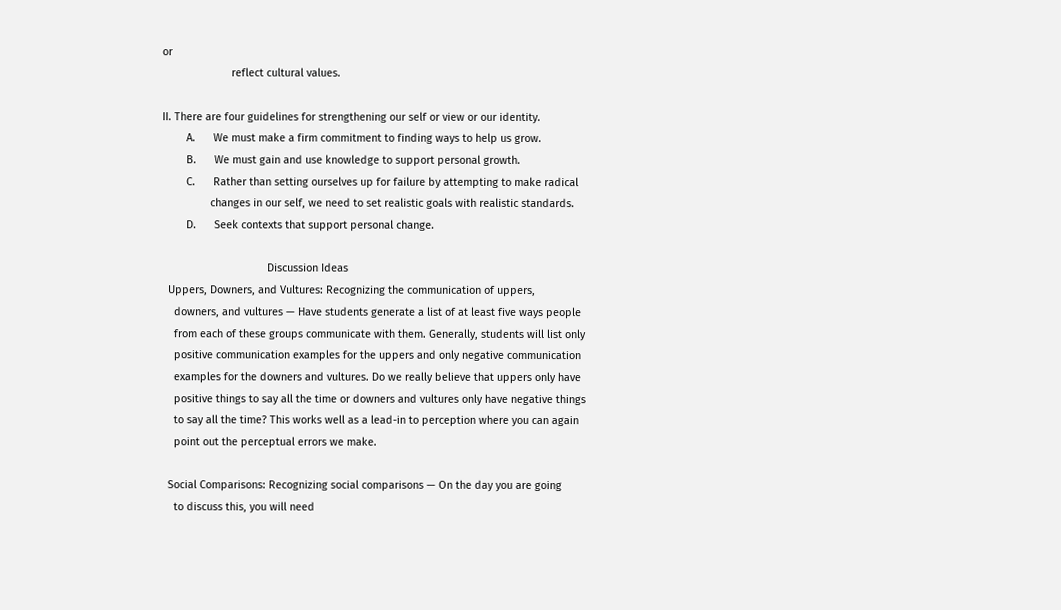or
                       reflect cultural values.

II. There are four guidelines for strengthening our self or view or our identity.
        A.      We must make a firm commitment to finding ways to help us grow.
        B.      We must gain and use knowledge to support personal growth.
        C.      Rather than setting ourselves up for failure by attempting to make radical
                changes in our self, we need to set realistic goals with realistic standards.
        D.      Seek contexts that support personal change.

                                   Discussion Ideas
  Uppers, Downers, and Vultures: Recognizing the communication of uppers,
    downers, and vultures — Have students generate a list of at least five ways people
    from each of these groups communicate with them. Generally, students will list only
    positive communication examples for the uppers and only negative communication
    examples for the downers and vultures. Do we really believe that uppers only have
    positive things to say all the time or downers and vultures only have negative things
    to say all the time? This works well as a lead-in to perception where you can again
    point out the perceptual errors we make.

  Social Comparisons: Recognizing social comparisons — On the day you are going
    to discuss this, you will need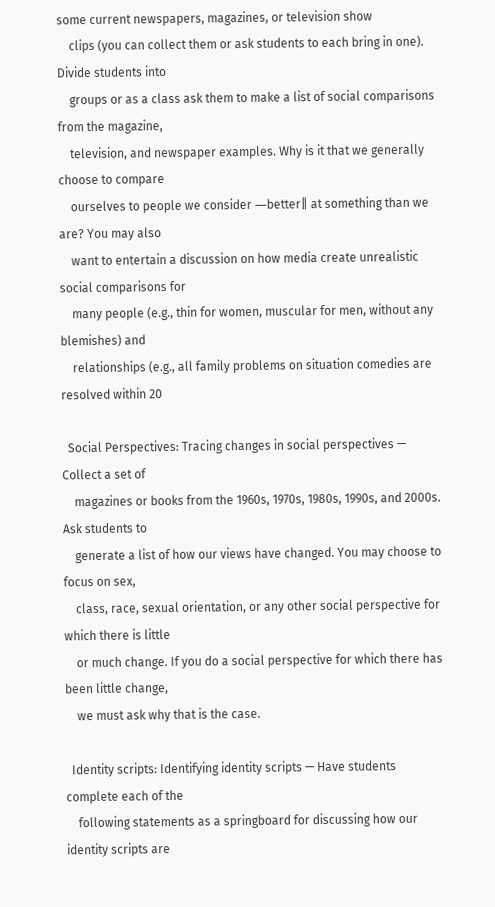some current newspapers, magazines, or television show
    clips (you can collect them or ask students to each bring in one). Divide students into
    groups or as a class ask them to make a list of social comparisons from the magazine,
    television, and newspaper examples. Why is it that we generally choose to compare
    ourselves to people we consider ―better‖ at something than we are? You may also
    want to entertain a discussion on how media create unrealistic social comparisons for
    many people (e.g., thin for women, muscular for men, without any blemishes) and
    relationships (e.g., all family problems on situation comedies are resolved within 20

  Social Perspectives: Tracing changes in social perspectives — Collect a set of
    magazines or books from the 1960s, 1970s, 1980s, 1990s, and 2000s. Ask students to
    generate a list of how our views have changed. You may choose to focus on sex,
    class, race, sexual orientation, or any other social perspective for which there is little
    or much change. If you do a social perspective for which there has been little change,
    we must ask why that is the case.

  Identity scripts: Identifying identity scripts — Have students complete each of the
    following statements as a springboard for discussing how our identity scripts are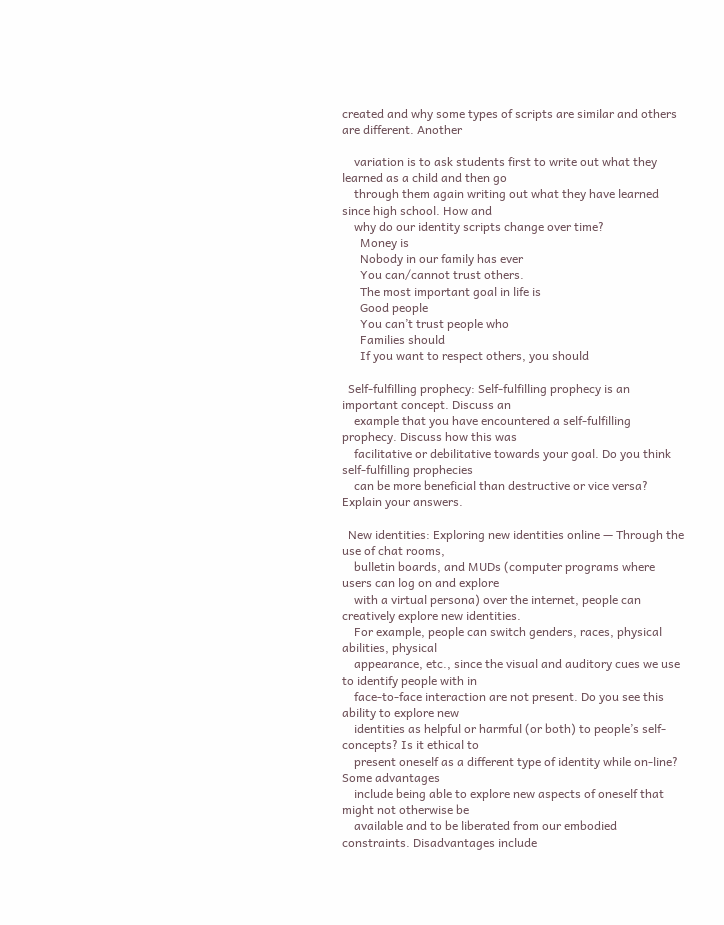created and why some types of scripts are similar and others are different. Another

    variation is to ask students first to write out what they learned as a child and then go
    through them again writing out what they have learned since high school. How and
    why do our identity scripts change over time?
      Money is
      Nobody in our family has ever
      You can/cannot trust others.
      The most important goal in life is
      Good people
      You can’t trust people who
      Families should
      If you want to respect others, you should

  Self-fulfilling prophecy: Self-fulfilling prophecy is an important concept. Discuss an
    example that you have encountered a self-fulfilling prophecy. Discuss how this was
    facilitative or debilitative towards your goal. Do you think self-fulfilling prophecies
    can be more beneficial than destructive or vice versa? Explain your answers.

  New identities: Exploring new identities online — Through the use of chat rooms,
    bulletin boards, and MUDs (computer programs where users can log on and explore
    with a virtual persona) over the internet, people can creatively explore new identities.
    For example, people can switch genders, races, physical abilities, physical
    appearance, etc., since the visual and auditory cues we use to identify people with in
    face-to-face interaction are not present. Do you see this ability to explore new
    identities as helpful or harmful (or both) to people’s self-concepts? Is it ethical to
    present oneself as a different type of identity while on-line? Some advantages
    include being able to explore new aspects of oneself that might not otherwise be
    available and to be liberated from our embodied constraints. Disadvantages include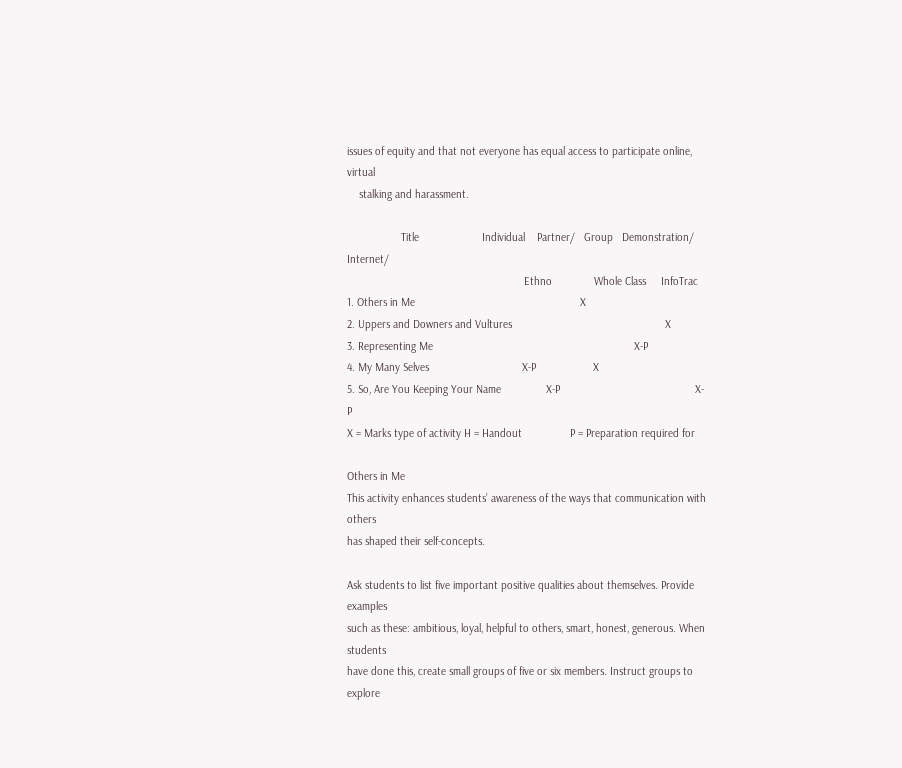issues of equity and that not everyone has equal access to participate online, virtual
    stalking and harassment.

                  Title                     Individual    Partner/   Group   Demonstration/   Internet/
                                                           Ethno              Whole Class     InfoTrac
1. Others in Me                                                       X
2. Uppers and Downers and Vultures                                                   X
3. Representing Me                                                                   X-P
4. My Many Selves                               X-P                   X
5. So, Are You Keeping Your Name               X-P                                             X-P
X = Marks type of activity H = Handout                P = Preparation required for

Others in Me
This activity enhances students’ awareness of the ways that communication with others
has shaped their self-concepts.

Ask students to list five important positive qualities about themselves. Provide examples
such as these: ambitious, loyal, helpful to others, smart, honest, generous. When students
have done this, create small groups of five or six members. Instruct groups to explore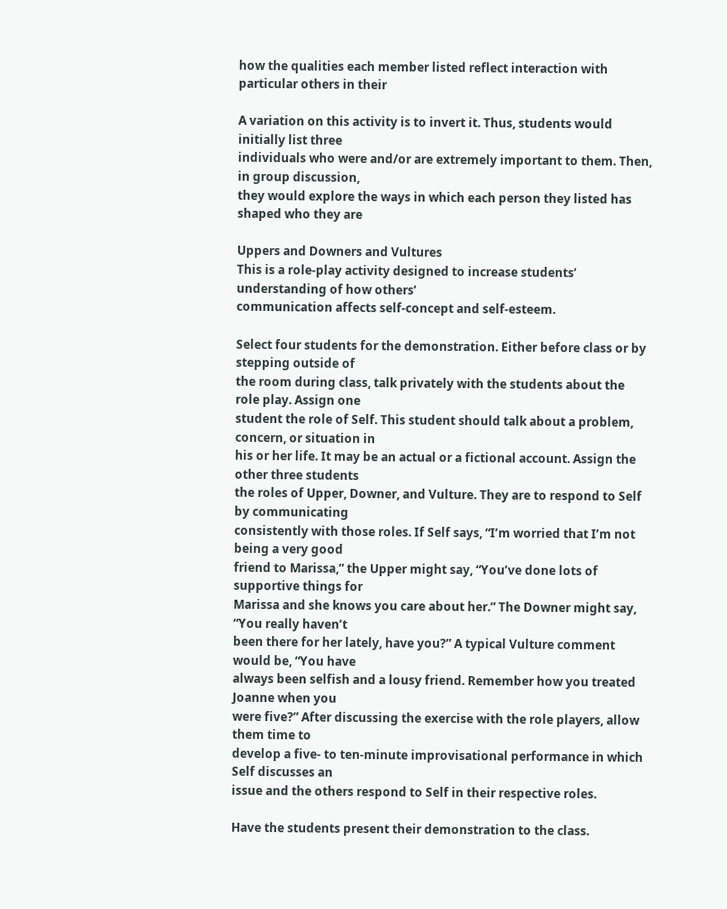how the qualities each member listed reflect interaction with particular others in their

A variation on this activity is to invert it. Thus, students would initially list three
individuals who were and/or are extremely important to them. Then, in group discussion,
they would explore the ways in which each person they listed has shaped who they are

Uppers and Downers and Vultures
This is a role-play activity designed to increase students’ understanding of how others’
communication affects self-concept and self-esteem.

Select four students for the demonstration. Either before class or by stepping outside of
the room during class, talk privately with the students about the role play. Assign one
student the role of Self. This student should talk about a problem, concern, or situation in
his or her life. It may be an actual or a fictional account. Assign the other three students
the roles of Upper, Downer, and Vulture. They are to respond to Self by communicating
consistently with those roles. If Self says, “I’m worried that I’m not being a very good
friend to Marissa,” the Upper might say, “You’ve done lots of supportive things for
Marissa and she knows you care about her.” The Downer might say, “You really haven’t
been there for her lately, have you?” A typical Vulture comment would be, “You have
always been selfish and a lousy friend. Remember how you treated Joanne when you
were five?” After discussing the exercise with the role players, allow them time to
develop a five- to ten-minute improvisational performance in which Self discusses an
issue and the others respond to Self in their respective roles.

Have the students present their demonstration to the class.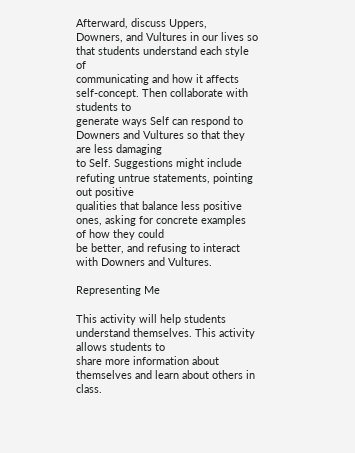Afterward, discuss Uppers,
Downers, and Vultures in our lives so that students understand each style of
communicating and how it affects self-concept. Then collaborate with students to
generate ways Self can respond to Downers and Vultures so that they are less damaging
to Self. Suggestions might include refuting untrue statements, pointing out positive
qualities that balance less positive ones, asking for concrete examples of how they could
be better, and refusing to interact with Downers and Vultures.

Representing Me

This activity will help students understand themselves. This activity allows students to
share more information about themselves and learn about others in class.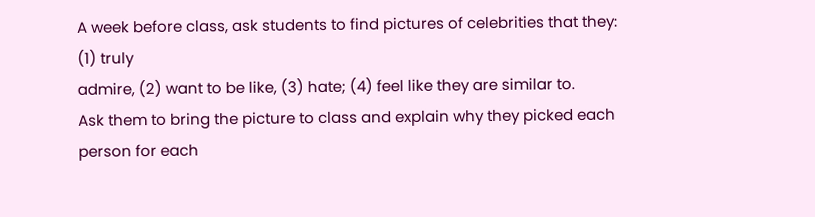A week before class, ask students to find pictures of celebrities that they: (1) truly
admire, (2) want to be like, (3) hate; (4) feel like they are similar to.
Ask them to bring the picture to class and explain why they picked each person for each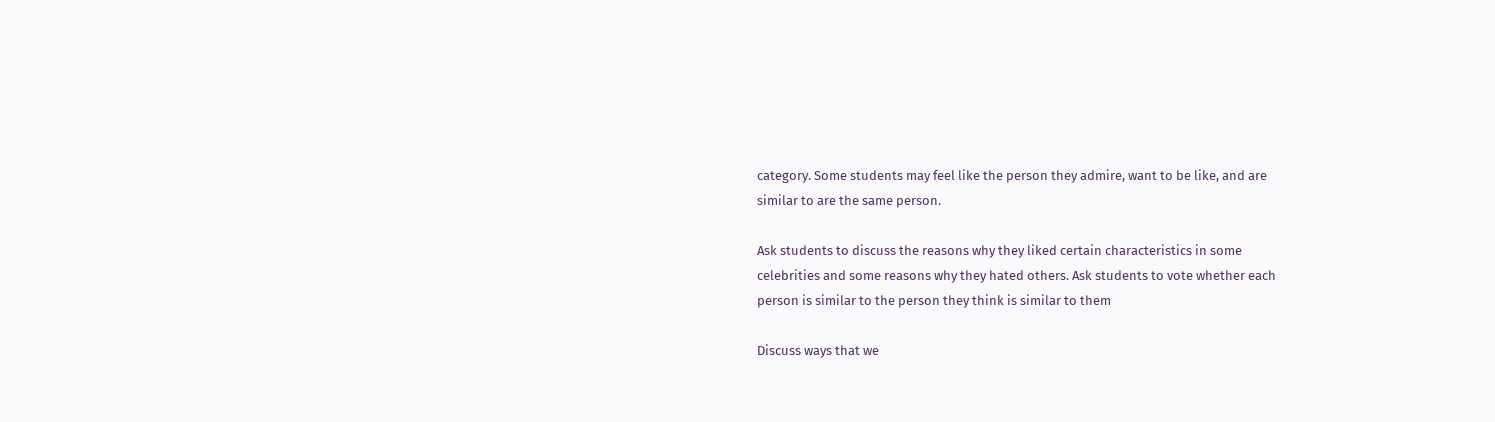category. Some students may feel like the person they admire, want to be like, and are
similar to are the same person.

Ask students to discuss the reasons why they liked certain characteristics in some
celebrities and some reasons why they hated others. Ask students to vote whether each
person is similar to the person they think is similar to them

Discuss ways that we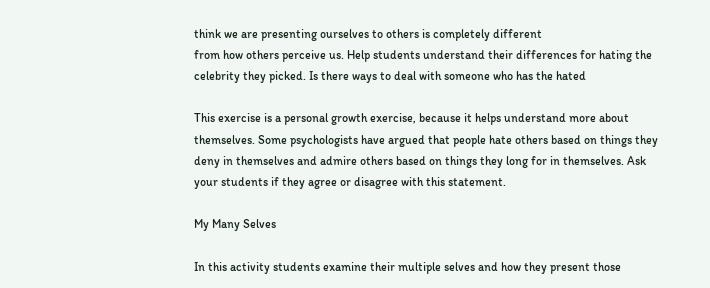think we are presenting ourselves to others is completely different
from how others perceive us. Help students understand their differences for hating the
celebrity they picked. Is there ways to deal with someone who has the hated

This exercise is a personal growth exercise, because it helps understand more about
themselves. Some psychologists have argued that people hate others based on things they
deny in themselves and admire others based on things they long for in themselves. Ask
your students if they agree or disagree with this statement.

My Many Selves

In this activity students examine their multiple selves and how they present those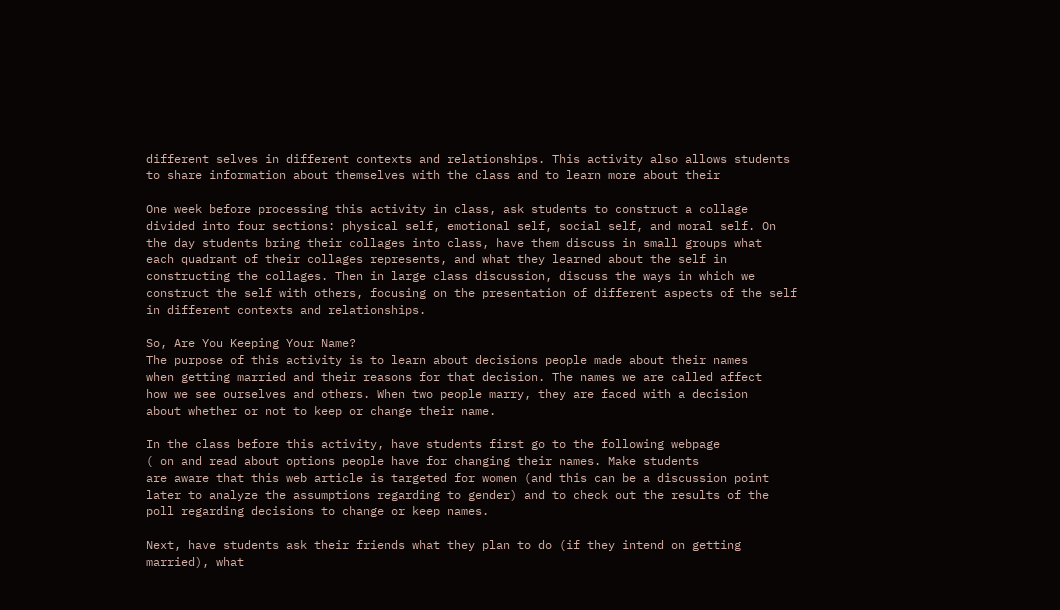different selves in different contexts and relationships. This activity also allows students
to share information about themselves with the class and to learn more about their

One week before processing this activity in class, ask students to construct a collage
divided into four sections: physical self, emotional self, social self, and moral self. On
the day students bring their collages into class, have them discuss in small groups what
each quadrant of their collages represents, and what they learned about the self in
constructing the collages. Then in large class discussion, discuss the ways in which we
construct the self with others, focusing on the presentation of different aspects of the self
in different contexts and relationships.

So, Are You Keeping Your Name?
The purpose of this activity is to learn about decisions people made about their names
when getting married and their reasons for that decision. The names we are called affect
how we see ourselves and others. When two people marry, they are faced with a decision
about whether or not to keep or change their name.

In the class before this activity, have students first go to the following webpage
( on and read about options people have for changing their names. Make students
are aware that this web article is targeted for women (and this can be a discussion point
later to analyze the assumptions regarding to gender) and to check out the results of the
poll regarding decisions to change or keep names.

Next, have students ask their friends what they plan to do (if they intend on getting
married), what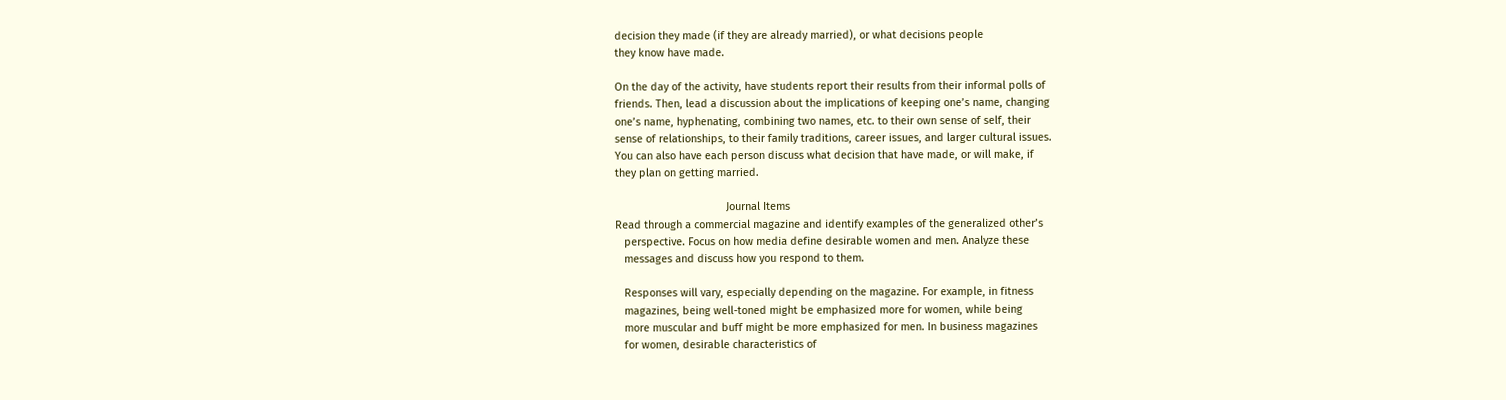decision they made (if they are already married), or what decisions people
they know have made.

On the day of the activity, have students report their results from their informal polls of
friends. Then, lead a discussion about the implications of keeping one’s name, changing
one’s name, hyphenating, combining two names, etc. to their own sense of self, their
sense of relationships, to their family traditions, career issues, and larger cultural issues.
You can also have each person discuss what decision that have made, or will make, if
they plan on getting married.

                                     Journal Items
Read through a commercial magazine and identify examples of the generalized other’s
   perspective. Focus on how media define desirable women and men. Analyze these
   messages and discuss how you respond to them.

   Responses will vary, especially depending on the magazine. For example, in fitness
   magazines, being well-toned might be emphasized more for women, while being
   more muscular and buff might be more emphasized for men. In business magazines
   for women, desirable characteristics of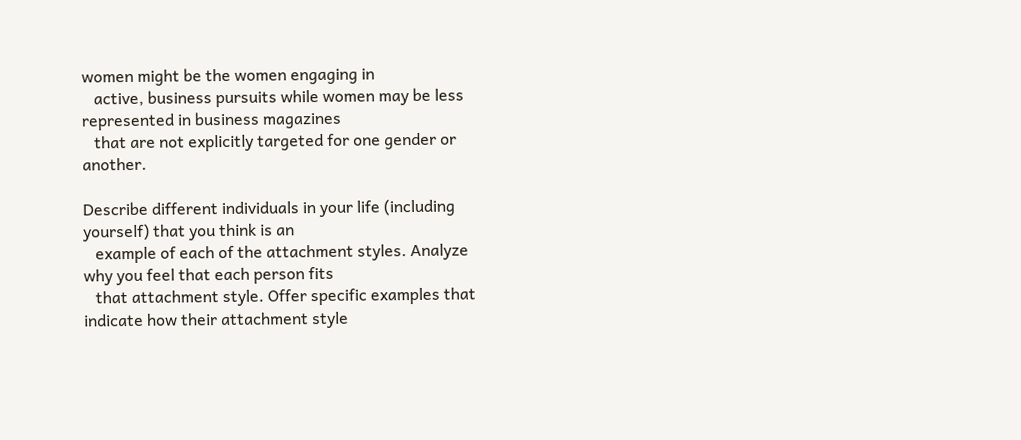women might be the women engaging in
   active, business pursuits while women may be less represented in business magazines
   that are not explicitly targeted for one gender or another.

Describe different individuals in your life (including yourself) that you think is an
   example of each of the attachment styles. Analyze why you feel that each person fits
   that attachment style. Offer specific examples that indicate how their attachment style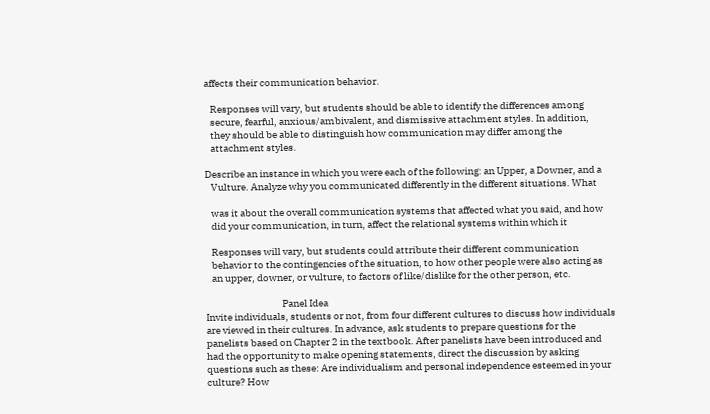affects their communication behavior.

   Responses will vary, but students should be able to identify the differences among
   secure, fearful, anxious/ambivalent, and dismissive attachment styles. In addition,
   they should be able to distinguish how communication may differ among the
   attachment styles.

Describe an instance in which you were each of the following: an Upper, a Downer, and a
   Vulture. Analyze why you communicated differently in the different situations. What

   was it about the overall communication systems that affected what you said, and how
   did your communication, in turn, affect the relational systems within which it

   Responses will vary, but students could attribute their different communication
   behavior to the contingencies of the situation, to how other people were also acting as
   an upper, downer, or vulture, to factors of like/dislike for the other person, etc.

                                      Panel Idea
Invite individuals, students or not, from four different cultures to discuss how individuals
are viewed in their cultures. In advance, ask students to prepare questions for the
panelists based on Chapter 2 in the textbook. After panelists have been introduced and
had the opportunity to make opening statements, direct the discussion by asking
questions such as these: Are individualism and personal independence esteemed in your
culture? How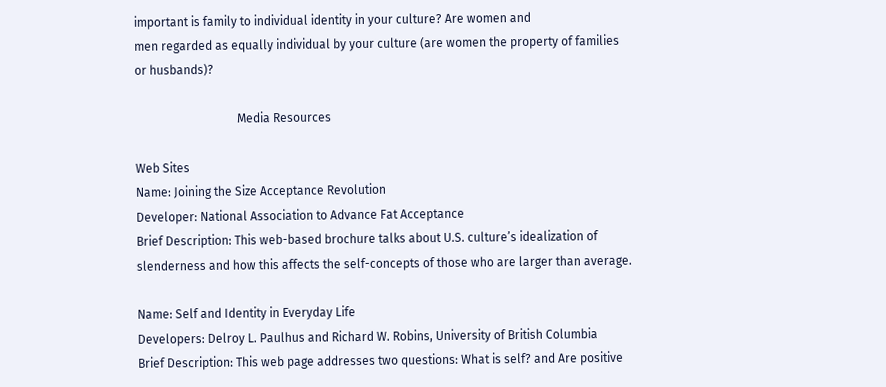important is family to individual identity in your culture? Are women and
men regarded as equally individual by your culture (are women the property of families
or husbands)?

                                  Media Resources

Web Sites
Name: Joining the Size Acceptance Revolution
Developer: National Association to Advance Fat Acceptance
Brief Description: This web-based brochure talks about U.S. culture’s idealization of
slenderness and how this affects the self-concepts of those who are larger than average.

Name: Self and Identity in Everyday Life
Developers: Delroy L. Paulhus and Richard W. Robins, University of British Columbia
Brief Description: This web page addresses two questions: What is self? and Are positive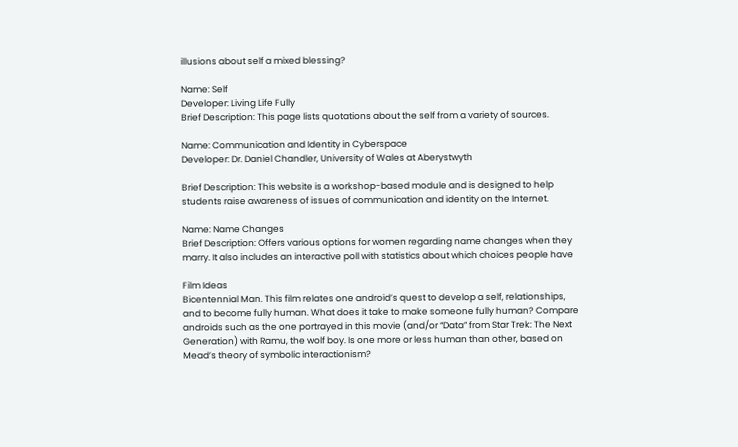illusions about self a mixed blessing?

Name: Self
Developer: Living Life Fully
Brief Description: This page lists quotations about the self from a variety of sources.

Name: Communication and Identity in Cyberspace
Developer: Dr. Daniel Chandler, University of Wales at Aberystwyth

Brief Description: This website is a workshop-based module and is designed to help
students raise awareness of issues of communication and identity on the Internet.

Name: Name Changes
Brief Description: Offers various options for women regarding name changes when they
marry. It also includes an interactive poll with statistics about which choices people have

Film Ideas
Bicentennial Man. This film relates one android’s quest to develop a self, relationships,
and to become fully human. What does it take to make someone fully human? Compare
androids such as the one portrayed in this movie (and/or “Data” from Star Trek: The Next
Generation) with Ramu, the wolf boy. Is one more or less human than other, based on
Mead’s theory of symbolic interactionism?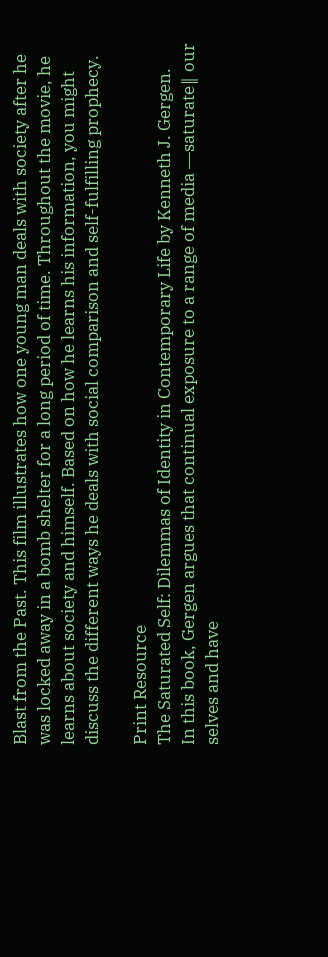Blast from the Past. This film illustrates how one young man deals with society after he
was locked away in a bomb shelter for a long period of time. Throughout the movie, he
learns about society and himself. Based on how he learns his information, you might
discuss the different ways he deals with social comparison and self-fulfilling prophecy.

Print Resource
The Saturated Self: Dilemmas of Identity in Contemporary Life by Kenneth J. Gergen.
In this book, Gergen argues that continual exposure to a range of media ―saturate‖ our
selves and have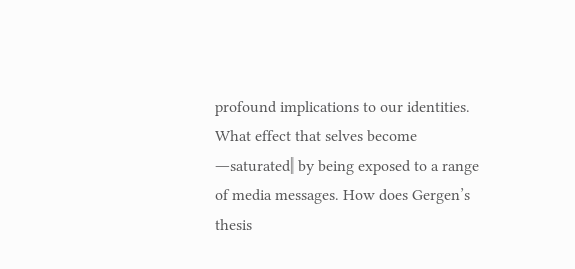profound implications to our identities. What effect that selves become
―saturated‖ by being exposed to a range of media messages. How does Gergen’s thesis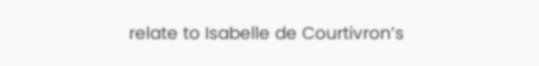relate to Isabelle de Courtivron’s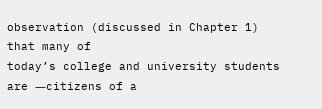observation (discussed in Chapter 1) that many of
today’s college and university students are ―citizens of a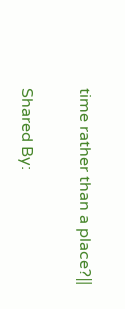time rather than a place?‖


Shared By: